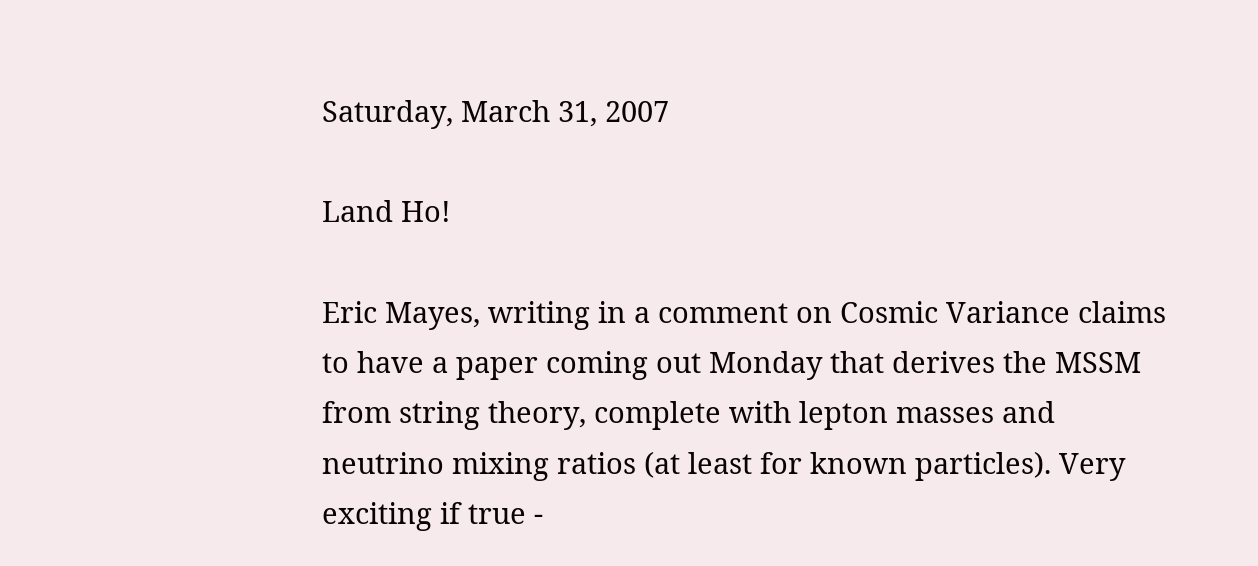Saturday, March 31, 2007

Land Ho!

Eric Mayes, writing in a comment on Cosmic Variance claims to have a paper coming out Monday that derives the MSSM from string theory, complete with lepton masses and neutrino mixing ratios (at least for known particles). Very exciting if true -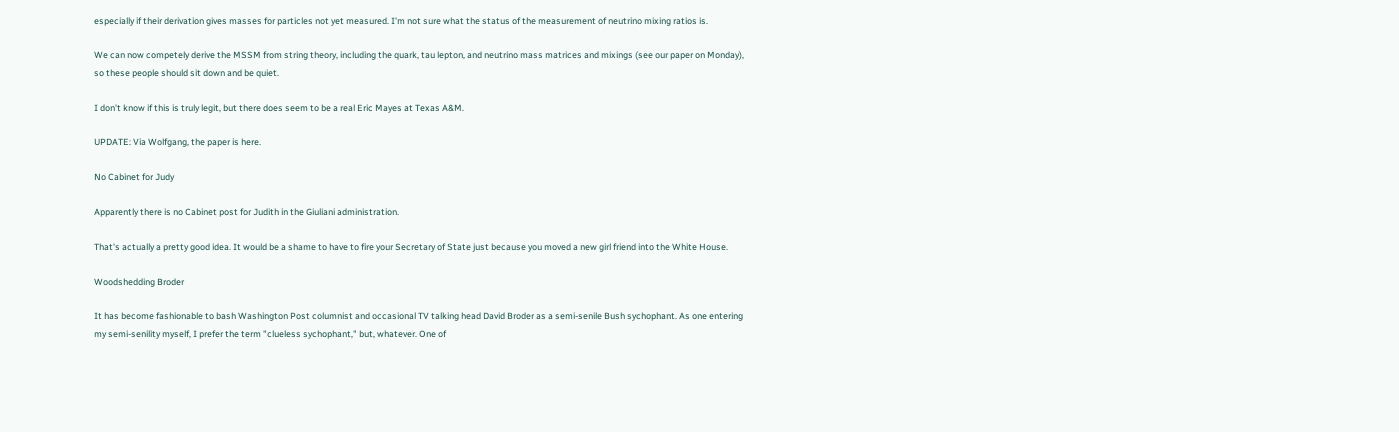especially if their derivation gives masses for particles not yet measured. I'm not sure what the status of the measurement of neutrino mixing ratios is.

We can now competely derive the MSSM from string theory, including the quark, tau lepton, and neutrino mass matrices and mixings (see our paper on Monday), so these people should sit down and be quiet.

I don't know if this is truly legit, but there does seem to be a real Eric Mayes at Texas A&M.

UPDATE: Via Wolfgang, the paper is here.

No Cabinet for Judy

Apparently there is no Cabinet post for Judith in the Giuliani administration.

That's actually a pretty good idea. It would be a shame to have to fire your Secretary of State just because you moved a new girl friend into the White House.

Woodshedding Broder

It has become fashionable to bash Washington Post columnist and occasional TV talking head David Broder as a semi-senile Bush sychophant. As one entering my semi-senility myself, I prefer the term "clueless sychophant," but, whatever. One of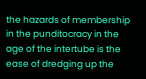the hazards of membership in the punditocracy in the age of the intertube is the ease of dredging up the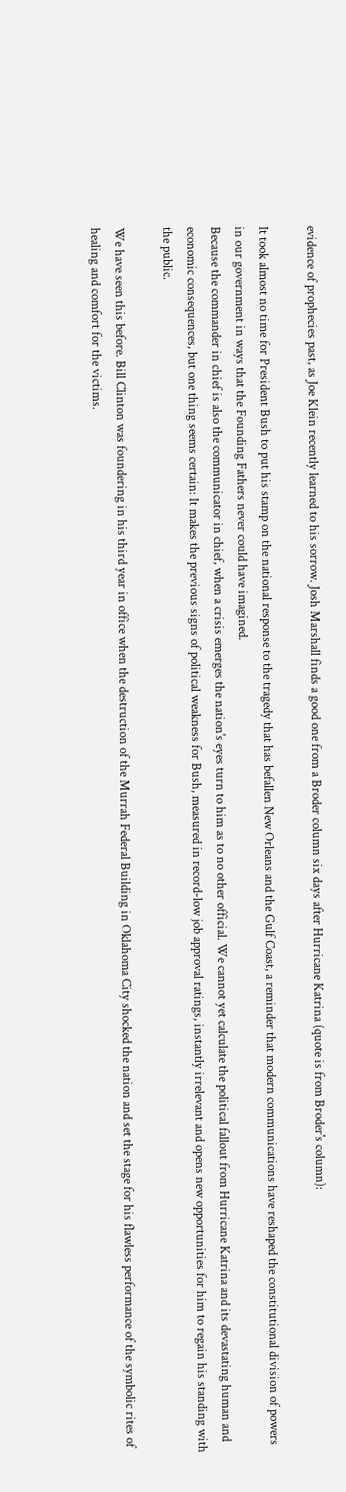evidence of prophecies past, as Joe Klein recently learned to his sorrow. Josh Marshall finds a good one from a Broder column six days after Hurricane Katrina (quote is from Broder's column):

It took almost no time for President Bush to put his stamp on the national response to the tragedy that has befallen New Orleans and the Gulf Coast, a reminder that modern communications have reshaped the constitutional division of powers in our government in ways that the Founding Fathers never could have imagined.
Because the commander in chief is also the communicator in chief, when a crisis emerges the nation's eyes turn to him as to no other official. We cannot yet calculate the political fallout from Hurricane Katrina and its devastating human and economic consequences, but one thing seems certain: It makes the previous signs of political weakness for Bush, measured in record-low job approval ratings, instantly irrelevant and opens new opportunities for him to regain his standing with the public.

We have seen this before. Bill Clinton was foundering in his third year in office when the destruction of the Murrah Federal Building in Oklahoma City shocked the nation and set the stage for his flawless performance of the symbolic rites of healing and comfort for the victims.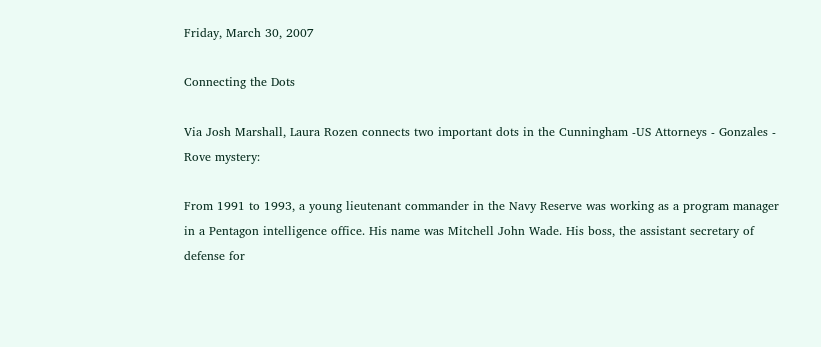Friday, March 30, 2007

Connecting the Dots

Via Josh Marshall, Laura Rozen connects two important dots in the Cunningham -US Attorneys - Gonzales - Rove mystery:

From 1991 to 1993, a young lieutenant commander in the Navy Reserve was working as a program manager in a Pentagon intelligence office. His name was Mitchell John Wade. His boss, the assistant secretary of defense for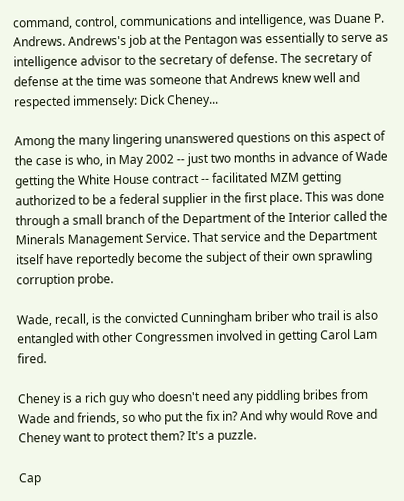command, control, communications and intelligence, was Duane P. Andrews. Andrews's job at the Pentagon was essentially to serve as intelligence advisor to the secretary of defense. The secretary of defense at the time was someone that Andrews knew well and respected immensely: Dick Cheney...

Among the many lingering unanswered questions on this aspect of the case is who, in May 2002 -- just two months in advance of Wade getting the White House contract -- facilitated MZM getting authorized to be a federal supplier in the first place. This was done through a small branch of the Department of the Interior called the Minerals Management Service. That service and the Department itself have reportedly become the subject of their own sprawling corruption probe.

Wade, recall, is the convicted Cunningham briber who trail is also entangled with other Congressmen involved in getting Carol Lam fired.

Cheney is a rich guy who doesn't need any piddling bribes from Wade and friends, so who put the fix in? And why would Rove and Cheney want to protect them? It's a puzzle.

Cap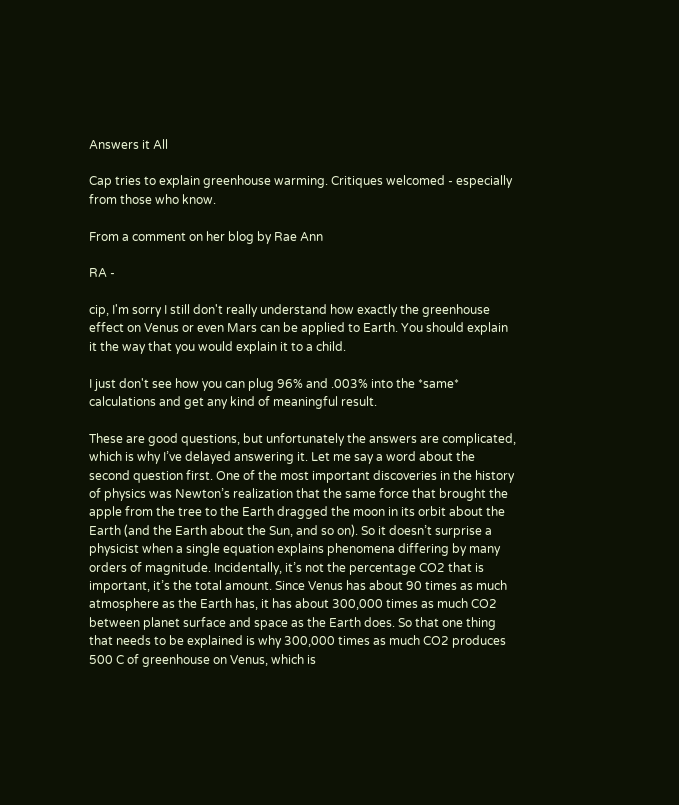Answers it All

Cap tries to explain greenhouse warming. Critiques welcomed - especially from those who know.

From a comment on her blog by Rae Ann

RA -

cip, I'm sorry I still don't really understand how exactly the greenhouse effect on Venus or even Mars can be applied to Earth. You should explain it the way that you would explain it to a child.

I just don't see how you can plug 96% and .003% into the *same* calculations and get any kind of meaningful result.

These are good questions, but unfortunately the answers are complicated, which is why I’ve delayed answering it. Let me say a word about the second question first. One of the most important discoveries in the history of physics was Newton’s realization that the same force that brought the apple from the tree to the Earth dragged the moon in its orbit about the Earth (and the Earth about the Sun, and so on). So it doesn’t surprise a physicist when a single equation explains phenomena differing by many orders of magnitude. Incidentally, it’s not the percentage CO2 that is important, it’s the total amount. Since Venus has about 90 times as much atmosphere as the Earth has, it has about 300,000 times as much CO2 between planet surface and space as the Earth does. So that one thing that needs to be explained is why 300,000 times as much CO2 produces 500 C of greenhouse on Venus, which is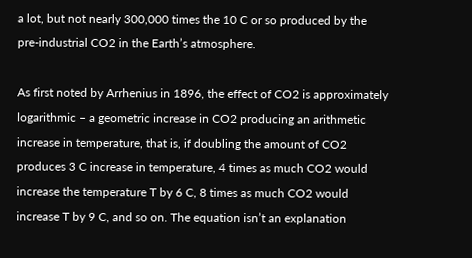a lot, but not nearly 300,000 times the 10 C or so produced by the pre-industrial CO2 in the Earth’s atmosphere.

As first noted by Arrhenius in 1896, the effect of CO2 is approximately logarithmic – a geometric increase in CO2 producing an arithmetic increase in temperature, that is, if doubling the amount of CO2 produces 3 C increase in temperature, 4 times as much CO2 would increase the temperature T by 6 C, 8 times as much CO2 would increase T by 9 C, and so on. The equation isn’t an explanation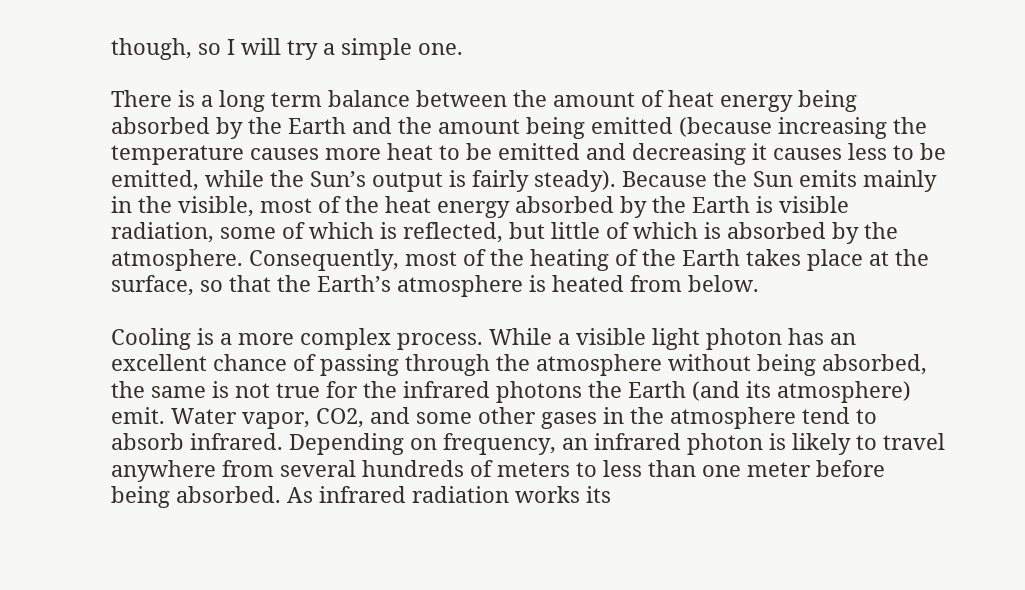though, so I will try a simple one.

There is a long term balance between the amount of heat energy being absorbed by the Earth and the amount being emitted (because increasing the temperature causes more heat to be emitted and decreasing it causes less to be emitted, while the Sun’s output is fairly steady). Because the Sun emits mainly in the visible, most of the heat energy absorbed by the Earth is visible radiation, some of which is reflected, but little of which is absorbed by the atmosphere. Consequently, most of the heating of the Earth takes place at the surface, so that the Earth’s atmosphere is heated from below.

Cooling is a more complex process. While a visible light photon has an excellent chance of passing through the atmosphere without being absorbed, the same is not true for the infrared photons the Earth (and its atmosphere) emit. Water vapor, CO2, and some other gases in the atmosphere tend to absorb infrared. Depending on frequency, an infrared photon is likely to travel anywhere from several hundreds of meters to less than one meter before being absorbed. As infrared radiation works its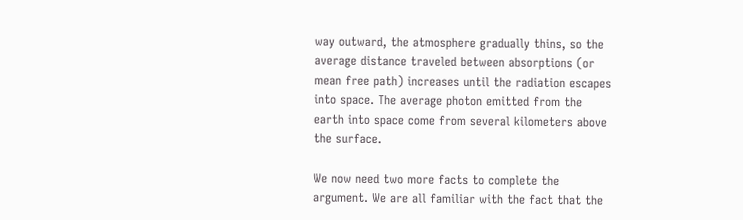way outward, the atmosphere gradually thins, so the average distance traveled between absorptions (or mean free path) increases until the radiation escapes into space. The average photon emitted from the earth into space come from several kilometers above the surface.

We now need two more facts to complete the argument. We are all familiar with the fact that the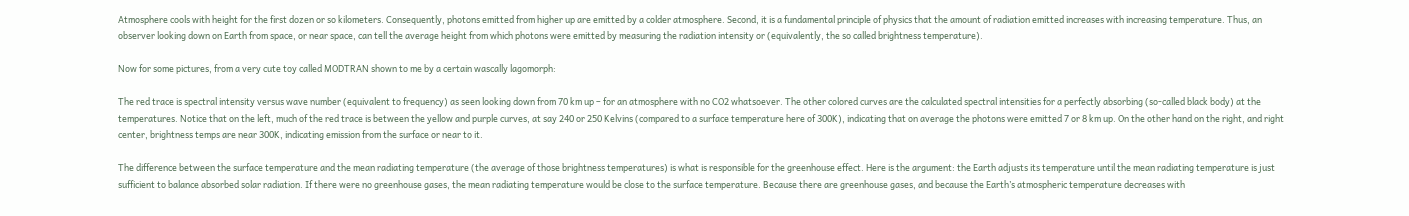Atmosphere cools with height for the first dozen or so kilometers. Consequently, photons emitted from higher up are emitted by a colder atmosphere. Second, it is a fundamental principle of physics that the amount of radiation emitted increases with increasing temperature. Thus, an observer looking down on Earth from space, or near space, can tell the average height from which photons were emitted by measuring the radiation intensity or (equivalently, the so called brightness temperature).

Now for some pictures, from a very cute toy called MODTRAN shown to me by a certain wascally lagomorph:

The red trace is spectral intensity versus wave number (equivalent to frequency) as seen looking down from 70 km up – for an atmosphere with no CO2 whatsoever. The other colored curves are the calculated spectral intensities for a perfectly absorbing (so-called black body) at the temperatures. Notice that on the left, much of the red trace is between the yellow and purple curves, at say 240 or 250 Kelvins (compared to a surface temperature here of 300K), indicating that on average the photons were emitted 7 or 8 km up. On the other hand on the right, and right center, brightness temps are near 300K, indicating emission from the surface or near to it.

The difference between the surface temperature and the mean radiating temperature (the average of those brightness temperatures) is what is responsible for the greenhouse effect. Here is the argument: the Earth adjusts its temperature until the mean radiating temperature is just sufficient to balance absorbed solar radiation. If there were no greenhouse gases, the mean radiating temperature would be close to the surface temperature. Because there are greenhouse gases, and because the Earth’s atmospheric temperature decreases with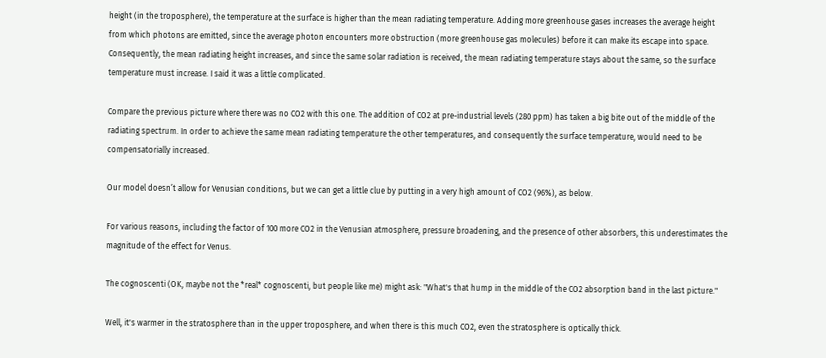height (in the troposphere), the temperature at the surface is higher than the mean radiating temperature. Adding more greenhouse gases increases the average height from which photons are emitted, since the average photon encounters more obstruction (more greenhouse gas molecules) before it can make its escape into space. Consequently, the mean radiating height increases, and since the same solar radiation is received, the mean radiating temperature stays about the same, so the surface temperature must increase. I said it was a little complicated.

Compare the previous picture where there was no CO2 with this one. The addition of CO2 at pre-industrial levels (280 ppm) has taken a big bite out of the middle of the radiating spectrum. In order to achieve the same mean radiating temperature the other temperatures, and consequently the surface temperature, would need to be compensatorially increased.

Our model doesn’t allow for Venusian conditions, but we can get a little clue by putting in a very high amount of CO2 (96%), as below.

For various reasons, including the factor of 100 more CO2 in the Venusian atmosphere, pressure broadening, and the presence of other absorbers, this underestimates the magnitude of the effect for Venus.

The cognoscenti (OK, maybe not the *real* cognoscenti, but people like me) might ask: "What's that hump in the middle of the CO2 absorption band in the last picture."

Well, it's warmer in the stratosphere than in the upper troposphere, and when there is this much CO2, even the stratosphere is optically thick.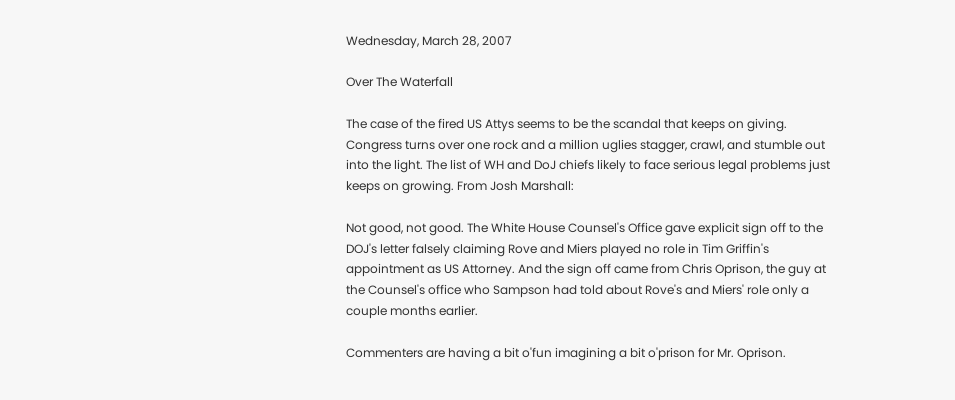Wednesday, March 28, 2007

Over The Waterfall

The case of the fired US Attys seems to be the scandal that keeps on giving. Congress turns over one rock and a million uglies stagger, crawl, and stumble out into the light. The list of WH and DoJ chiefs likely to face serious legal problems just keeps on growing. From Josh Marshall:

Not good, not good. The White House Counsel's Office gave explicit sign off to the DOJ's letter falsely claiming Rove and Miers played no role in Tim Griffin's appointment as US Attorney. And the sign off came from Chris Oprison, the guy at the Counsel's office who Sampson had told about Rove's and Miers' role only a couple months earlier.

Commenters are having a bit o'fun imagining a bit o'prison for Mr. Oprison.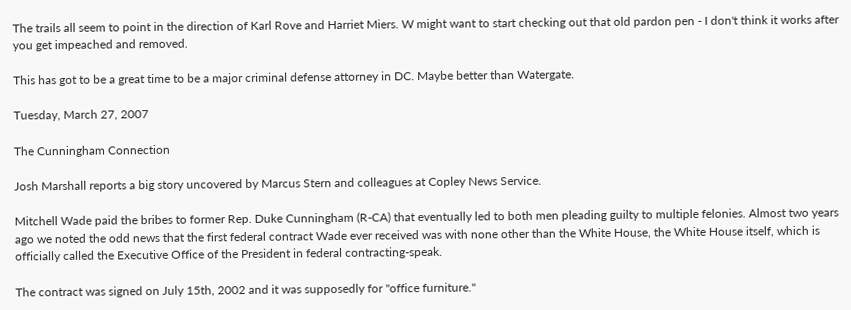The trails all seem to point in the direction of Karl Rove and Harriet Miers. W might want to start checking out that old pardon pen - I don't think it works after you get impeached and removed.

This has got to be a great time to be a major criminal defense attorney in DC. Maybe better than Watergate.

Tuesday, March 27, 2007

The Cunningham Connection

Josh Marshall reports a big story uncovered by Marcus Stern and colleagues at Copley News Service.

Mitchell Wade paid the bribes to former Rep. Duke Cunningham (R-CA) that eventually led to both men pleading guilty to multiple felonies. Almost two years ago we noted the odd news that the first federal contract Wade ever received was with none other than the White House, the White House itself, which is officially called the Executive Office of the President in federal contracting-speak.

The contract was signed on July 15th, 2002 and it was supposedly for "office furniture."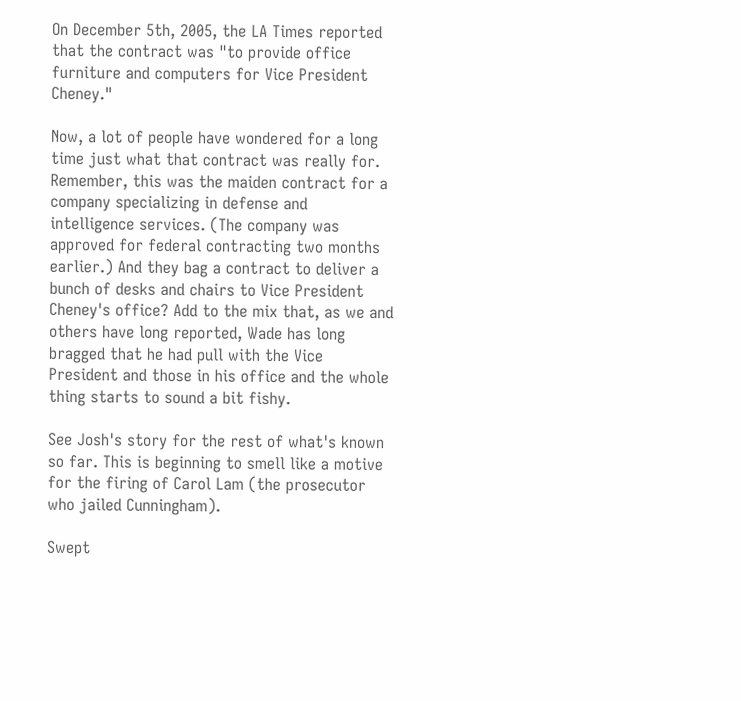On December 5th, 2005, the LA Times reported that the contract was "to provide office furniture and computers for Vice President Cheney."

Now, a lot of people have wondered for a long time just what that contract was really for. Remember, this was the maiden contract for a company specializing in defense and intelligence services. (The company was approved for federal contracting two months earlier.) And they bag a contract to deliver a bunch of desks and chairs to Vice President Cheney's office? Add to the mix that, as we and others have long reported, Wade has long bragged that he had pull with the Vice President and those in his office and the whole thing starts to sound a bit fishy.

See Josh's story for the rest of what's known so far. This is beginning to smell like a motive for the firing of Carol Lam (the prosecutor who jailed Cunningham).

Swept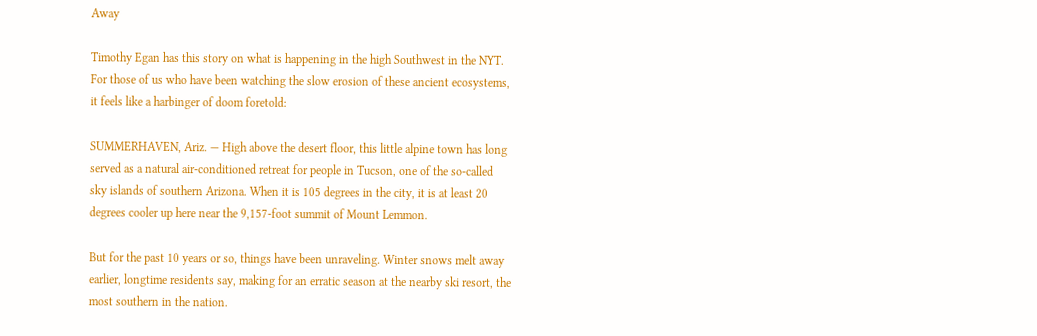Away

Timothy Egan has this story on what is happening in the high Southwest in the NYT. For those of us who have been watching the slow erosion of these ancient ecosystems, it feels like a harbinger of doom foretold:

SUMMERHAVEN, Ariz. — High above the desert floor, this little alpine town has long served as a natural air-conditioned retreat for people in Tucson, one of the so-called sky islands of southern Arizona. When it is 105 degrees in the city, it is at least 20 degrees cooler up here near the 9,157-foot summit of Mount Lemmon.

But for the past 10 years or so, things have been unraveling. Winter snows melt away earlier, longtime residents say, making for an erratic season at the nearby ski resort, the most southern in the nation.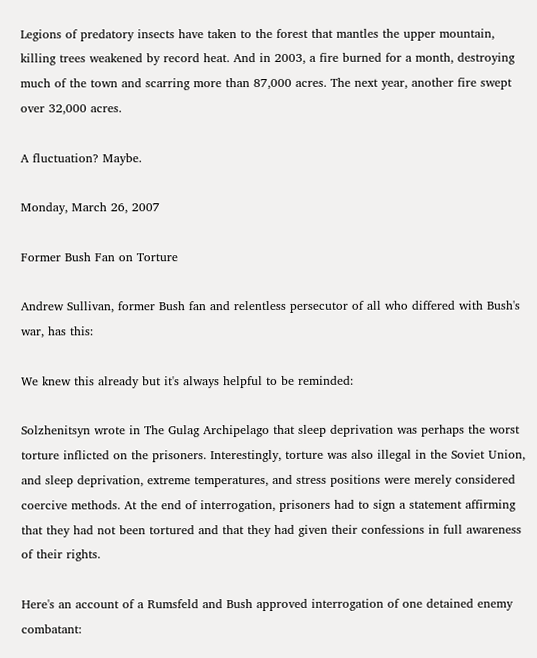Legions of predatory insects have taken to the forest that mantles the upper mountain, killing trees weakened by record heat. And in 2003, a fire burned for a month, destroying much of the town and scarring more than 87,000 acres. The next year, another fire swept over 32,000 acres.

A fluctuation? Maybe.

Monday, March 26, 2007

Former Bush Fan on Torture

Andrew Sullivan, former Bush fan and relentless persecutor of all who differed with Bush's war, has this:

We knew this already but it's always helpful to be reminded:

Solzhenitsyn wrote in The Gulag Archipelago that sleep deprivation was perhaps the worst torture inflicted on the prisoners. Interestingly, torture was also illegal in the Soviet Union, and sleep deprivation, extreme temperatures, and stress positions were merely considered coercive methods. At the end of interrogation, prisoners had to sign a statement affirming that they had not been tortured and that they had given their confessions in full awareness of their rights.

Here's an account of a Rumsfeld and Bush approved interrogation of one detained enemy combatant: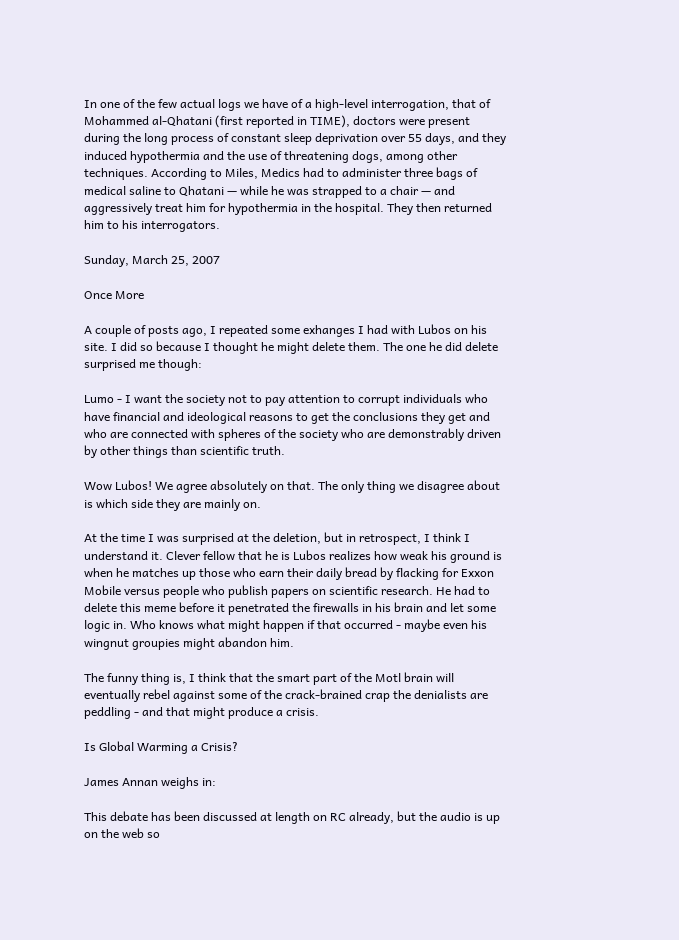In one of the few actual logs we have of a high-level interrogation, that of Mohammed al-Qhatani (first reported in TIME), doctors were present during the long process of constant sleep deprivation over 55 days, and they induced hypothermia and the use of threatening dogs, among other techniques. According to Miles, Medics had to administer three bags of medical saline to Qhatani — while he was strapped to a chair — and aggressively treat him for hypothermia in the hospital. They then returned him to his interrogators.

Sunday, March 25, 2007

Once More

A couple of posts ago, I repeated some exhanges I had with Lubos on his site. I did so because I thought he might delete them. The one he did delete surprised me though:

Lumo - I want the society not to pay attention to corrupt individuals who have financial and ideological reasons to get the conclusions they get and who are connected with spheres of the society who are demonstrably driven by other things than scientific truth.

Wow Lubos! We agree absolutely on that. The only thing we disagree about is which side they are mainly on.

At the time I was surprised at the deletion, but in retrospect, I think I understand it. Clever fellow that he is Lubos realizes how weak his ground is when he matches up those who earn their daily bread by flacking for Exxon Mobile versus people who publish papers on scientific research. He had to delete this meme before it penetrated the firewalls in his brain and let some logic in. Who knows what might happen if that occurred - maybe even his wingnut groupies might abandon him.

The funny thing is, I think that the smart part of the Motl brain will eventually rebel against some of the crack-brained crap the denialists are peddling - and that might produce a crisis.

Is Global Warming a Crisis?

James Annan weighs in:

This debate has been discussed at length on RC already, but the audio is up on the web so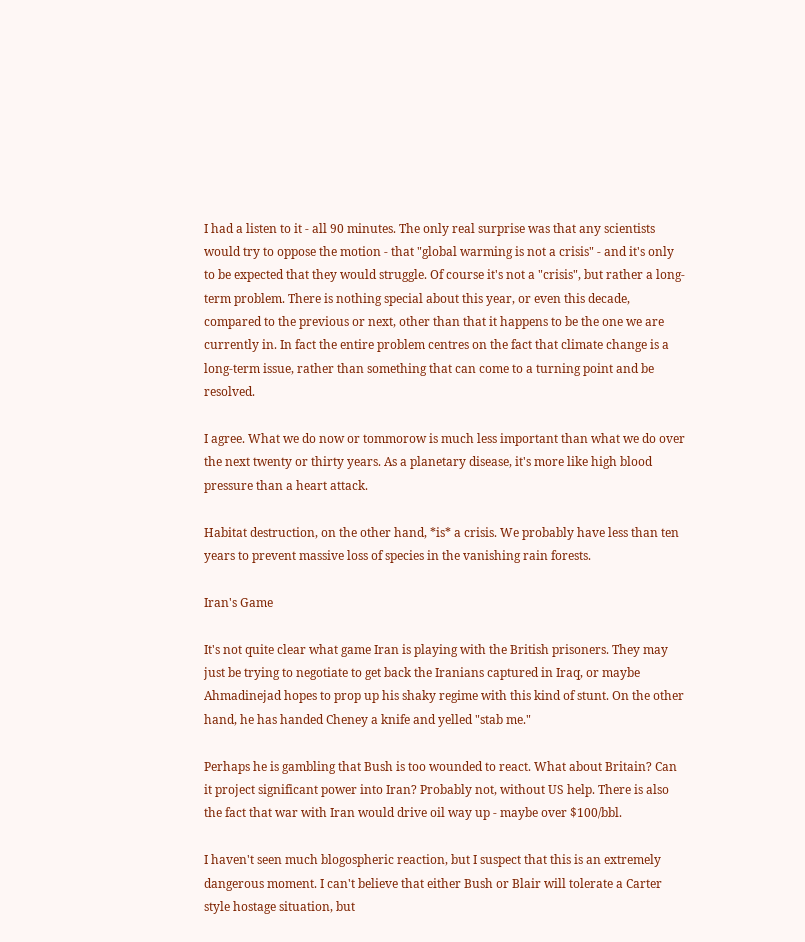I had a listen to it - all 90 minutes. The only real surprise was that any scientists would try to oppose the motion - that "global warming is not a crisis" - and it's only to be expected that they would struggle. Of course it's not a "crisis", but rather a long-term problem. There is nothing special about this year, or even this decade, compared to the previous or next, other than that it happens to be the one we are currently in. In fact the entire problem centres on the fact that climate change is a long-term issue, rather than something that can come to a turning point and be resolved.

I agree. What we do now or tommorow is much less important than what we do over the next twenty or thirty years. As a planetary disease, it's more like high blood pressure than a heart attack.

Habitat destruction, on the other hand, *is* a crisis. We probably have less than ten years to prevent massive loss of species in the vanishing rain forests.

Iran's Game

It's not quite clear what game Iran is playing with the British prisoners. They may just be trying to negotiate to get back the Iranians captured in Iraq, or maybe Ahmadinejad hopes to prop up his shaky regime with this kind of stunt. On the other hand, he has handed Cheney a knife and yelled "stab me."

Perhaps he is gambling that Bush is too wounded to react. What about Britain? Can it project significant power into Iran? Probably not, without US help. There is also the fact that war with Iran would drive oil way up - maybe over $100/bbl.

I haven't seen much blogospheric reaction, but I suspect that this is an extremely dangerous moment. I can't believe that either Bush or Blair will tolerate a Carter style hostage situation, but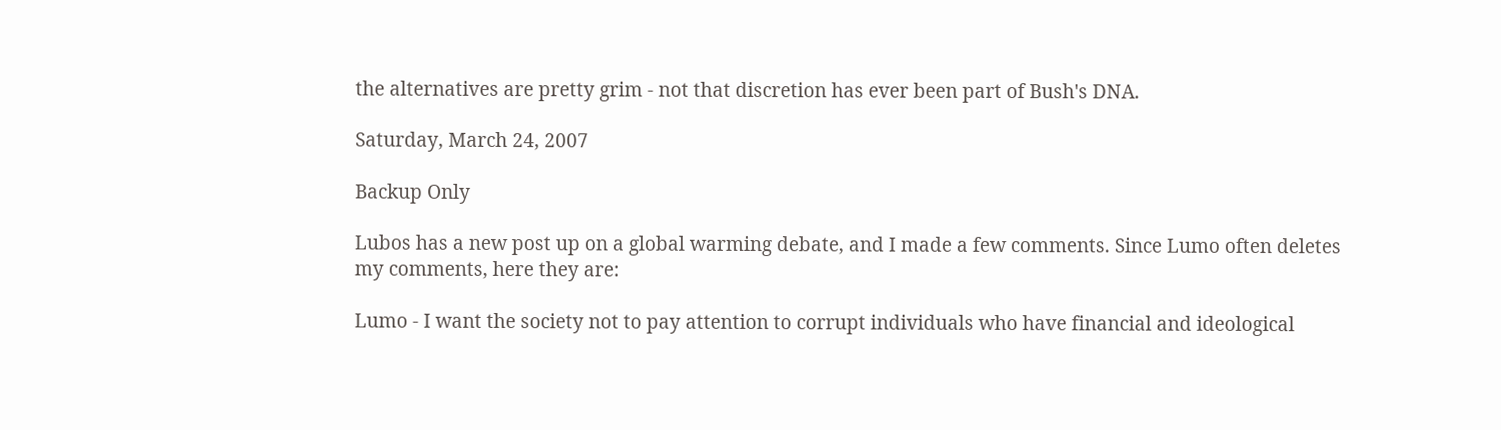the alternatives are pretty grim - not that discretion has ever been part of Bush's DNA.

Saturday, March 24, 2007

Backup Only

Lubos has a new post up on a global warming debate, and I made a few comments. Since Lumo often deletes my comments, here they are:

Lumo - I want the society not to pay attention to corrupt individuals who have financial and ideological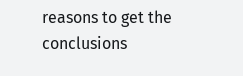reasons to get the conclusions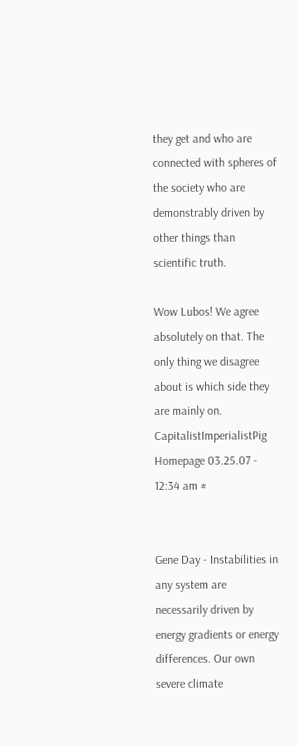they get and who are connected with spheres of the society who are demonstrably driven by other things than scientific truth.

Wow Lubos! We agree absolutely on that. The only thing we disagree about is which side they are mainly on.
CapitalistImperialistPig Homepage 03.25.07 - 12:34 am #


Gene Day - Instabilities in any system are necessarily driven by energy gradients or energy differences. Our own severe climate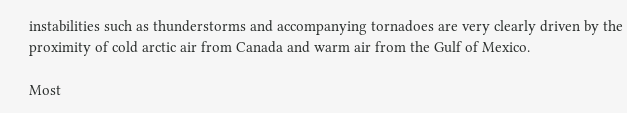instabilities such as thunderstorms and accompanying tornadoes are very clearly driven by the proximity of cold arctic air from Canada and warm air from the Gulf of Mexico.

Most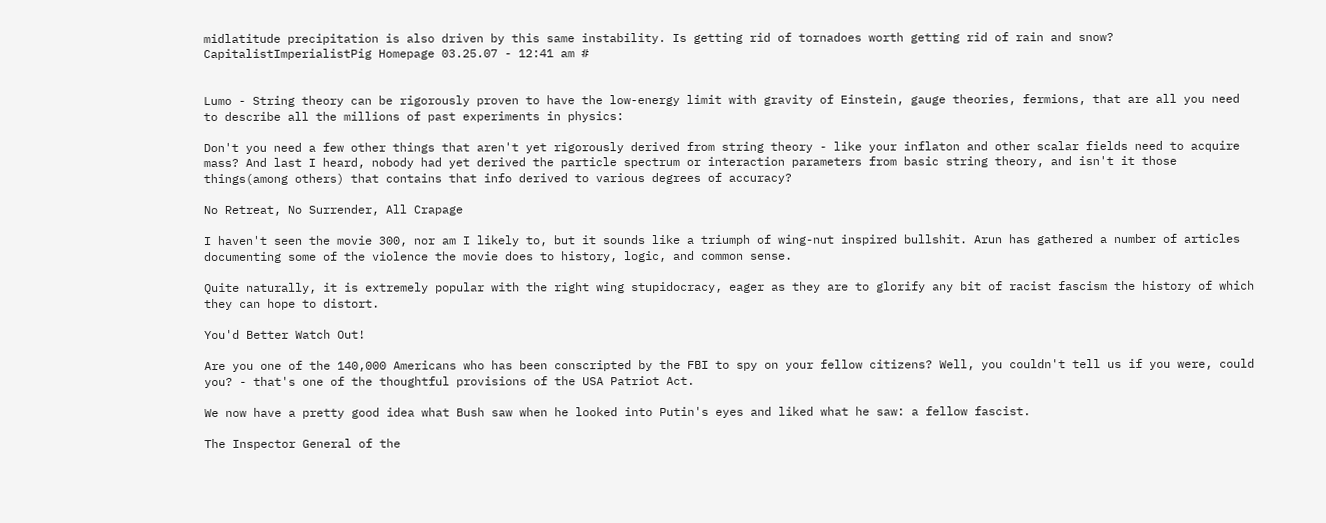midlatitude precipitation is also driven by this same instability. Is getting rid of tornadoes worth getting rid of rain and snow?
CapitalistImperialistPig Homepage 03.25.07 - 12:41 am #


Lumo - String theory can be rigorously proven to have the low-energy limit with gravity of Einstein, gauge theories, fermions, that are all you need to describe all the millions of past experiments in physics:

Don't you need a few other things that aren't yet rigorously derived from string theory - like your inflaton and other scalar fields need to acquire mass? And last I heard, nobody had yet derived the particle spectrum or interaction parameters from basic string theory, and isn't it those things(among others) that contains that info derived to various degrees of accuracy?

No Retreat, No Surrender, All Crapage

I haven't seen the movie 300, nor am I likely to, but it sounds like a triumph of wing-nut inspired bullshit. Arun has gathered a number of articles documenting some of the violence the movie does to history, logic, and common sense.

Quite naturally, it is extremely popular with the right wing stupidocracy, eager as they are to glorify any bit of racist fascism the history of which they can hope to distort.

You'd Better Watch Out!

Are you one of the 140,000 Americans who has been conscripted by the FBI to spy on your fellow citizens? Well, you couldn't tell us if you were, could you? - that's one of the thoughtful provisions of the USA Patriot Act.

We now have a pretty good idea what Bush saw when he looked into Putin's eyes and liked what he saw: a fellow fascist.

The Inspector General of the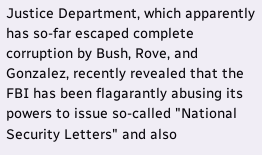Justice Department, which apparently has so-far escaped complete corruption by Bush, Rove, and Gonzalez, recently revealed that the FBI has been flagarantly abusing its powers to issue so-called "National Security Letters" and also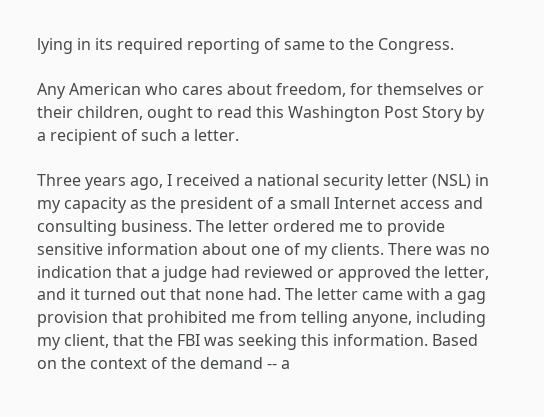lying in its required reporting of same to the Congress.

Any American who cares about freedom, for themselves or their children, ought to read this Washington Post Story by a recipient of such a letter.

Three years ago, I received a national security letter (NSL) in my capacity as the president of a small Internet access and consulting business. The letter ordered me to provide sensitive information about one of my clients. There was no indication that a judge had reviewed or approved the letter, and it turned out that none had. The letter came with a gag provision that prohibited me from telling anyone, including my client, that the FBI was seeking this information. Based on the context of the demand -- a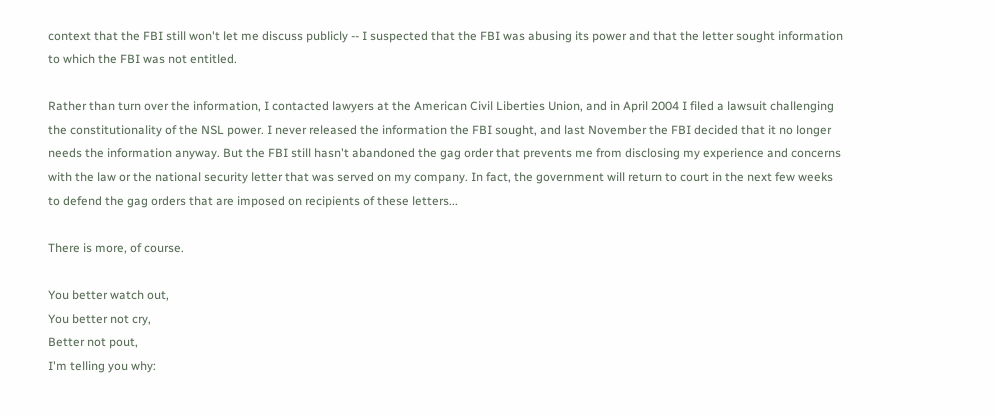context that the FBI still won't let me discuss publicly -- I suspected that the FBI was abusing its power and that the letter sought information to which the FBI was not entitled.

Rather than turn over the information, I contacted lawyers at the American Civil Liberties Union, and in April 2004 I filed a lawsuit challenging the constitutionality of the NSL power. I never released the information the FBI sought, and last November the FBI decided that it no longer needs the information anyway. But the FBI still hasn't abandoned the gag order that prevents me from disclosing my experience and concerns with the law or the national security letter that was served on my company. In fact, the government will return to court in the next few weeks to defend the gag orders that are imposed on recipients of these letters...

There is more, of course.

You better watch out,
You better not cry,
Better not pout,
I'm telling you why: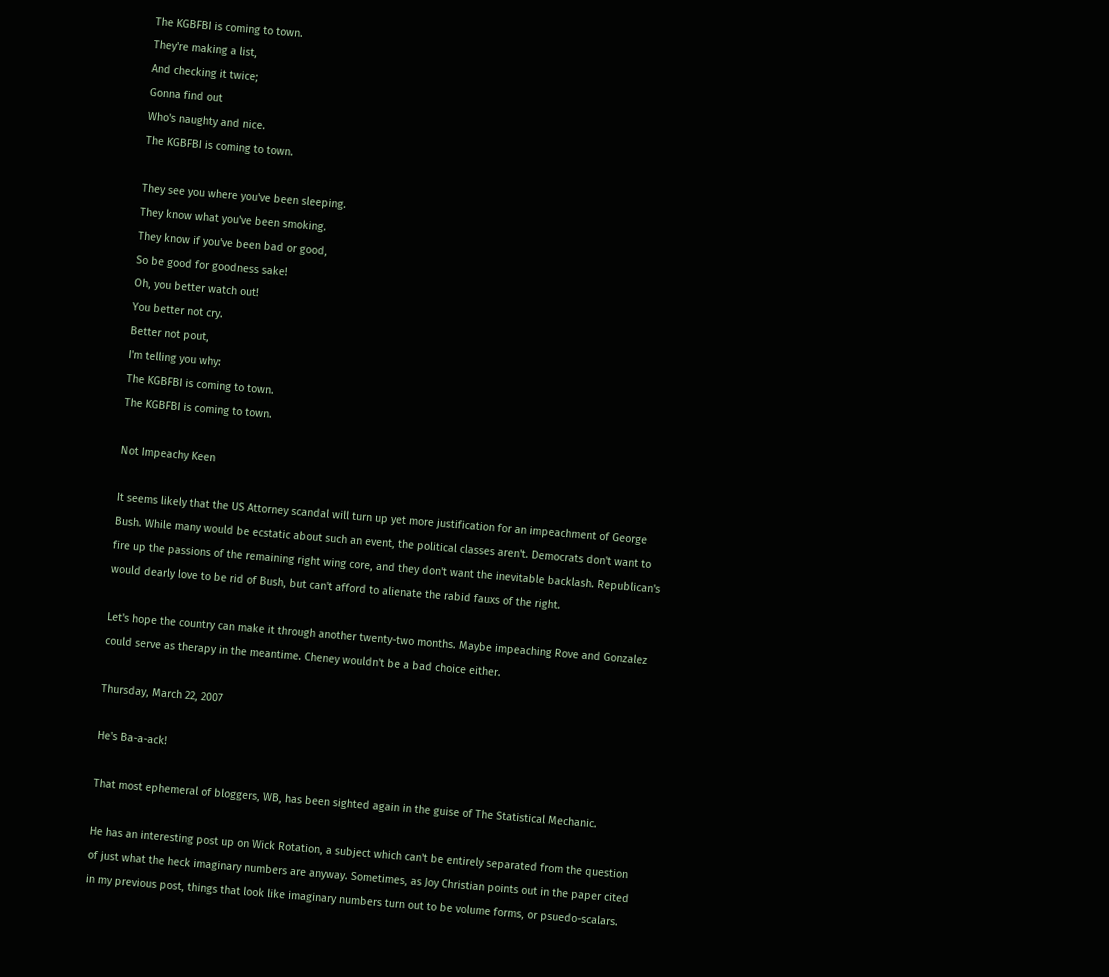The KGBFBI is coming to town.
They're making a list,
And checking it twice;
Gonna find out
Who's naughty and nice.
The KGBFBI is coming to town.

They see you where you've been sleeping.
They know what you've been smoking.
They know if you've been bad or good,
So be good for goodness sake!
Oh, you better watch out!
You better not cry.
Better not pout,
I'm telling you why:
The KGBFBI is coming to town.
The KGBFBI is coming to town.

Not Impeachy Keen

It seems likely that the US Attorney scandal will turn up yet more justification for an impeachment of George Bush. While many would be ecstatic about such an event, the political classes aren't. Democrats don't want to fire up the passions of the remaining right wing core, and they don't want the inevitable backlash. Republican's would dearly love to be rid of Bush, but can't afford to alienate the rabid fauxs of the right.

Let's hope the country can make it through another twenty-two months. Maybe impeaching Rove and Gonzalez could serve as therapy in the meantime. Cheney wouldn't be a bad choice either.

Thursday, March 22, 2007

He's Ba-a-ack!

That most ephemeral of bloggers, WB, has been sighted again in the guise of The Statistical Mechanic.

He has an interesting post up on Wick Rotation, a subject which can't be entirely separated from the question of just what the heck imaginary numbers are anyway. Sometimes, as Joy Christian points out in the paper cited in my previous post, things that look like imaginary numbers turn out to be volume forms, or psuedo-scalars.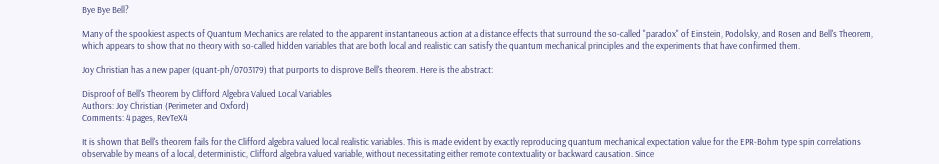Bye Bye Bell?

Many of the spookiest aspects of Quantum Mechanics are related to the apparent instantaneous action at a distance effects that surround the so-called "paradox" of Einstein, Podolsky, and Rosen and Bell's Theorem, which appears to show that no theory with so-called hidden variables that are both local and realistic can satisfy the quantum mechanical principles and the experiments that have confirmed them.

Joy Christian has a new paper (quant-ph/0703179) that purports to disprove Bell's theorem. Here is the abstract:

Disproof of Bell's Theorem by Clifford Algebra Valued Local Variables
Authors: Joy Christian (Perimeter and Oxford)
Comments: 4 pages, RevTeX4

It is shown that Bell's theorem fails for the Clifford algebra valued local realistic variables. This is made evident by exactly reproducing quantum mechanical expectation value for the EPR-Bohm type spin correlations observable by means of a local, deterministic, Clifford algebra valued variable, without necessitating either remote contextuality or backward causation. Since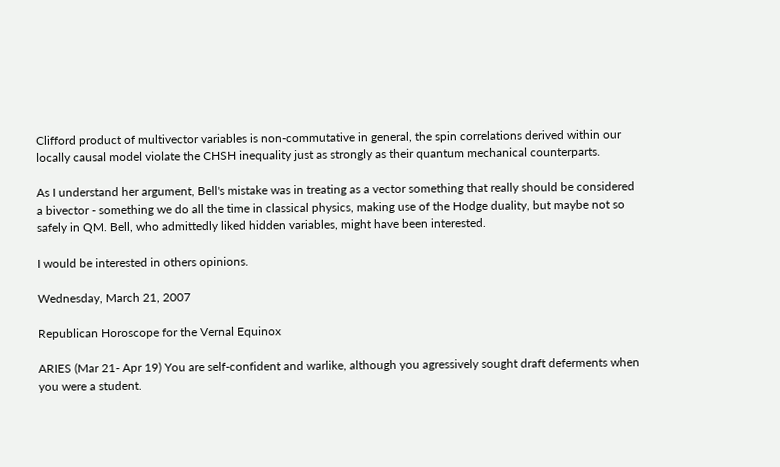Clifford product of multivector variables is non-commutative in general, the spin correlations derived within our locally causal model violate the CHSH inequality just as strongly as their quantum mechanical counterparts.

As I understand her argument, Bell's mistake was in treating as a vector something that really should be considered a bivector - something we do all the time in classical physics, making use of the Hodge duality, but maybe not so safely in QM. Bell, who admittedly liked hidden variables, might have been interested.

I would be interested in others opinions.

Wednesday, March 21, 2007

Republican Horoscope for the Vernal Equinox

ARIES (Mar 21- Apr 19) You are self-confident and warlike, although you agressively sought draft deferments when you were a student.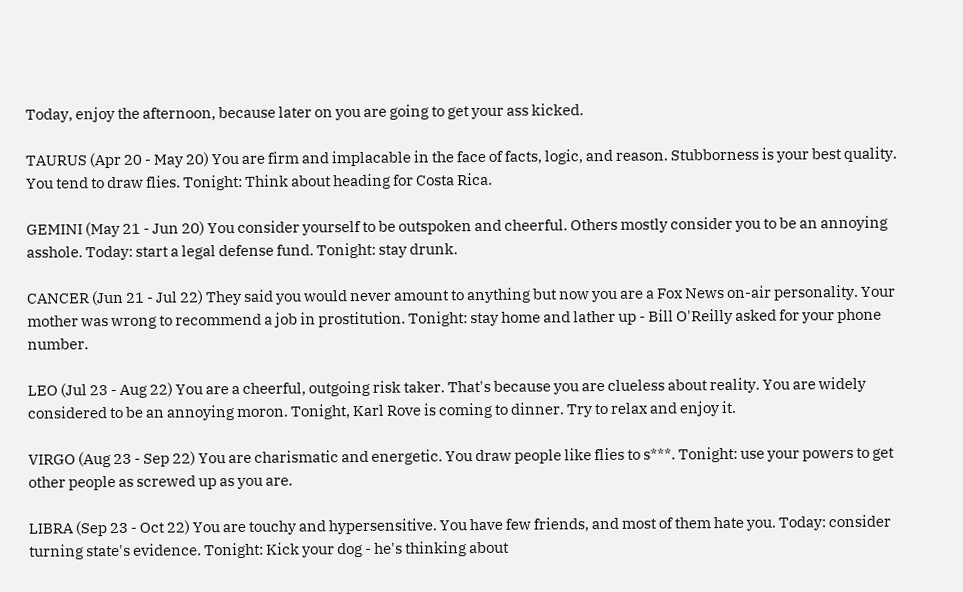Today, enjoy the afternoon, because later on you are going to get your ass kicked.

TAURUS (Apr 20 - May 20) You are firm and implacable in the face of facts, logic, and reason. Stubborness is your best quality. You tend to draw flies. Tonight: Think about heading for Costa Rica.

GEMINI (May 21 - Jun 20) You consider yourself to be outspoken and cheerful. Others mostly consider you to be an annoying asshole. Today: start a legal defense fund. Tonight: stay drunk.

CANCER (Jun 21 - Jul 22) They said you would never amount to anything but now you are a Fox News on-air personality. Your mother was wrong to recommend a job in prostitution. Tonight: stay home and lather up - Bill O'Reilly asked for your phone number.

LEO (Jul 23 - Aug 22) You are a cheerful, outgoing risk taker. That's because you are clueless about reality. You are widely considered to be an annoying moron. Tonight, Karl Rove is coming to dinner. Try to relax and enjoy it.

VIRGO (Aug 23 - Sep 22) You are charismatic and energetic. You draw people like flies to s***. Tonight: use your powers to get other people as screwed up as you are.

LIBRA (Sep 23 - Oct 22) You are touchy and hypersensitive. You have few friends, and most of them hate you. Today: consider turning state's evidence. Tonight: Kick your dog - he's thinking about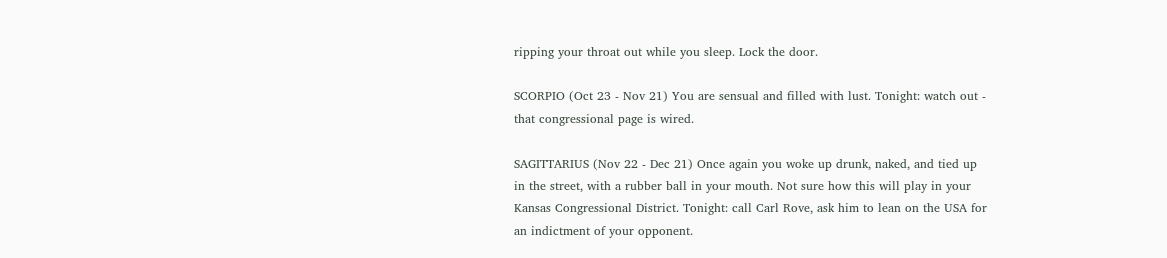ripping your throat out while you sleep. Lock the door.

SCORPIO (Oct 23 - Nov 21) You are sensual and filled with lust. Tonight: watch out - that congressional page is wired.

SAGITTARIUS (Nov 22 - Dec 21) Once again you woke up drunk, naked, and tied up in the street, with a rubber ball in your mouth. Not sure how this will play in your Kansas Congressional District. Tonight: call Carl Rove, ask him to lean on the USA for an indictment of your opponent.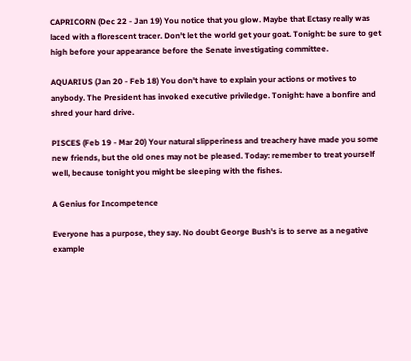CAPRICORN (Dec 22 - Jan 19) You notice that you glow. Maybe that Ectasy really was laced with a florescent tracer. Don't let the world get your goat. Tonight: be sure to get high before your appearance before the Senate investigating committee.

AQUARIUS (Jan 20 - Feb 18) You don't have to explain your actions or motives to anybody. The President has invoked executive priviledge. Tonight: have a bonfire and shred your hard drive.

PISCES (Feb 19 - Mar 20) Your natural slipperiness and treachery have made you some new friends, but the old ones may not be pleased. Today: remember to treat yourself well, because tonight you might be sleeping with the fishes.

A Genius for Incompetence

Everyone has a purpose, they say. No doubt George Bush's is to serve as a negative example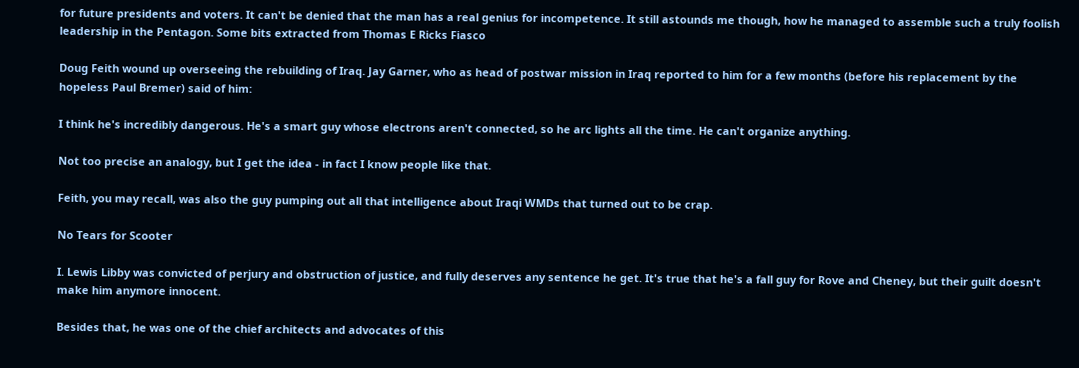for future presidents and voters. It can't be denied that the man has a real genius for incompetence. It still astounds me though, how he managed to assemble such a truly foolish leadership in the Pentagon. Some bits extracted from Thomas E Ricks Fiasco

Doug Feith wound up overseeing the rebuilding of Iraq. Jay Garner, who as head of postwar mission in Iraq reported to him for a few months (before his replacement by the hopeless Paul Bremer) said of him:

I think he's incredibly dangerous. He's a smart guy whose electrons aren't connected, so he arc lights all the time. He can't organize anything.

Not too precise an analogy, but I get the idea - in fact I know people like that.

Feith, you may recall, was also the guy pumping out all that intelligence about Iraqi WMDs that turned out to be crap.

No Tears for Scooter

I. Lewis Libby was convicted of perjury and obstruction of justice, and fully deserves any sentence he get. It's true that he's a fall guy for Rove and Cheney, but their guilt doesn't make him anymore innocent.

Besides that, he was one of the chief architects and advocates of this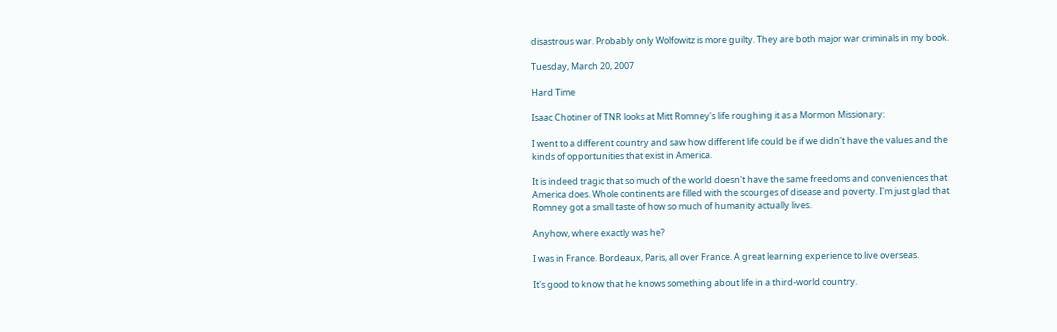disastrous war. Probably only Wolfowitz is more guilty. They are both major war criminals in my book.

Tuesday, March 20, 2007

Hard Time

Isaac Chotiner of TNR looks at Mitt Romney's life roughing it as a Mormon Missionary:

I went to a different country and saw how different life could be if we didn't have the values and the kinds of opportunities that exist in America.

It is indeed tragic that so much of the world doesn't have the same freedoms and conveniences that America does. Whole continents are filled with the scourges of disease and poverty. I'm just glad that Romney got a small taste of how so much of humanity actually lives.

Anyhow, where exactly was he?

I was in France. Bordeaux, Paris, all over France. A great learning experience to live overseas.

It's good to know that he knows something about life in a third-world country.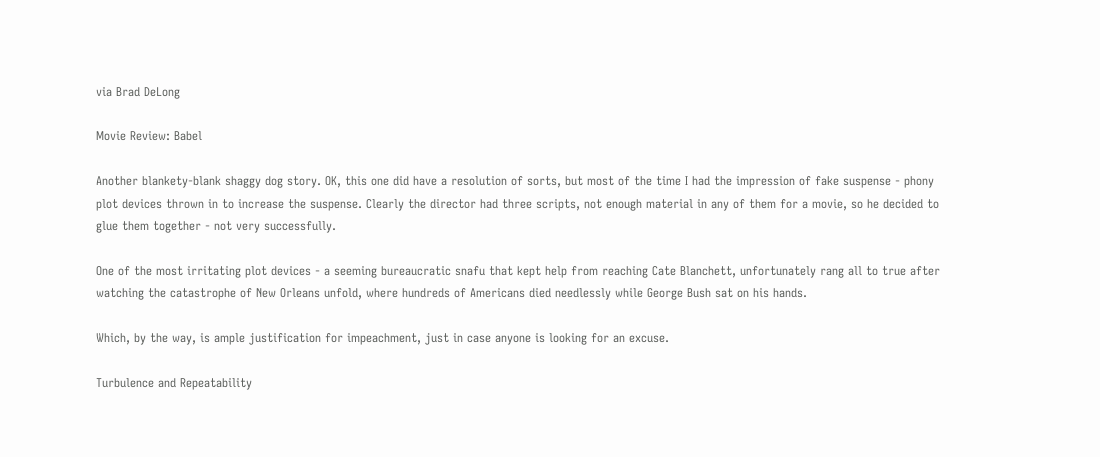via Brad DeLong

Movie Review: Babel

Another blankety-blank shaggy dog story. OK, this one did have a resolution of sorts, but most of the time I had the impression of fake suspense - phony plot devices thrown in to increase the suspense. Clearly the director had three scripts, not enough material in any of them for a movie, so he decided to glue them together - not very successfully.

One of the most irritating plot devices - a seeming bureaucratic snafu that kept help from reaching Cate Blanchett, unfortunately rang all to true after watching the catastrophe of New Orleans unfold, where hundreds of Americans died needlessly while George Bush sat on his hands.

Which, by the way, is ample justification for impeachment, just in case anyone is looking for an excuse.

Turbulence and Repeatability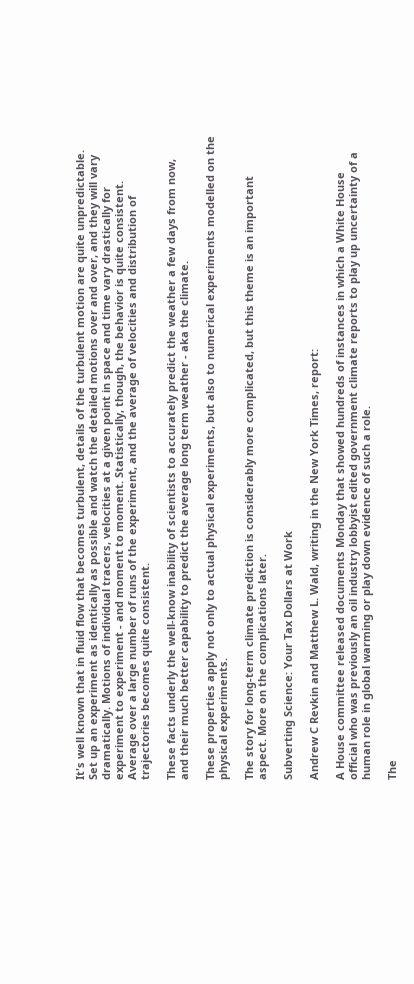It's well known that in fluid flow that becomes turbulent, details of the turbulent motion are quite unpredictable. Set up an experiment as identically as possible and watch the detailed motions over and over, and they will vary dramatically. Motions of individual tracers, velocities at a given point in space and time vary drastically for experiment to experiment - and moment to moment. Statistically, though, the behavior is quite consistent. Average over a large number of runs of the experiment, and the average of velocities and distribution of trajectories becomes quite consistent.

These facts underly the well-know inability of scientists to accurately predict the weather a few days from now, and their much better capability to predict the average long term weather - aka the climate.

These properties apply not only to actual physical experiments, but also to numerical experiments modelled on the physical experiments.

The story for long-term climate prediction is considerably more complicated, but this theme is an important aspect. More on the complications later.

Subverting Science: Your Tax Dollars at Work

Andrew C Revkin and Matthew L. Wald, writing in the New York Times, report:

A House committee released documents Monday that showed hundreds of instances in which a White House official who was previously an oil industry lobbyist edited government climate reports to play up uncertainty of a human role in global warming or play down evidence of such a role.

The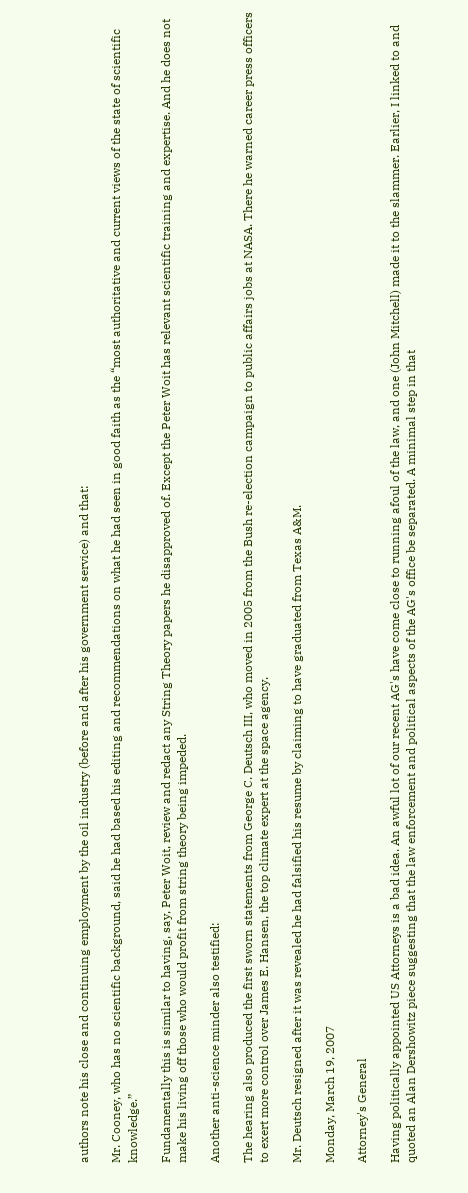authors note his close and continuing employment by the oil industry (before and after his government service) and that:

Mr. Cooney, who has no scientific background, said he had based his editing and recommendations on what he had seen in good faith as the “most authoritative and current views of the state of scientific knowledge.”

Fundamentally this is similar to having, say, Peter Woit, review and redact any String Theory papers he disapproved of. Except the Peter Woit has relevant scientific training and expertise. And he does not make his living off those who would profit from string theory being impeded.

Another anti-science minder also testified:

The hearing also produced the first sworn statements from George C. Deutsch III, who moved in 2005 from the Bush re-election campaign to public affairs jobs at NASA. There he warned career press officers to exert more control over James E. Hansen, the top climate expert at the space agency.

Mr. Deutsch resigned after it was revealed he had falsified his resume by claiming to have graduated from Texas A&M.

Monday, March 19, 2007

Attorney's General

Having politically appointed US Attorneys is a bad idea. An awful lot of our recent AG's have come close to running afoul of the law, and one (John Mitchell) made it to the slammer. Earlier, I linked to and quoted an Alan Dershowitz piece suggesting that the law enforcement and political aspects of the AG's office be separated. A minimal step in that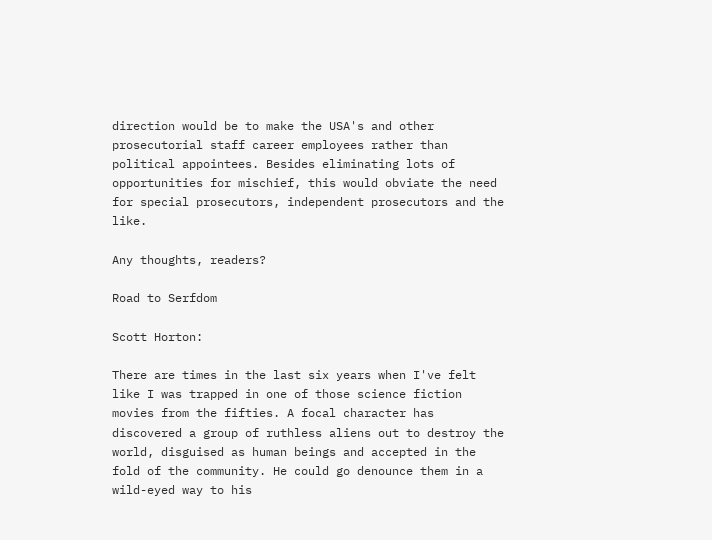direction would be to make the USA's and other prosecutorial staff career employees rather than political appointees. Besides eliminating lots of opportunities for mischief, this would obviate the need for special prosecutors, independent prosecutors and the like.

Any thoughts, readers?

Road to Serfdom

Scott Horton:

There are times in the last six years when I've felt like I was trapped in one of those science fiction movies from the fifties. A focal character has discovered a group of ruthless aliens out to destroy the world, disguised as human beings and accepted in the fold of the community. He could go denounce them in a wild-eyed way to his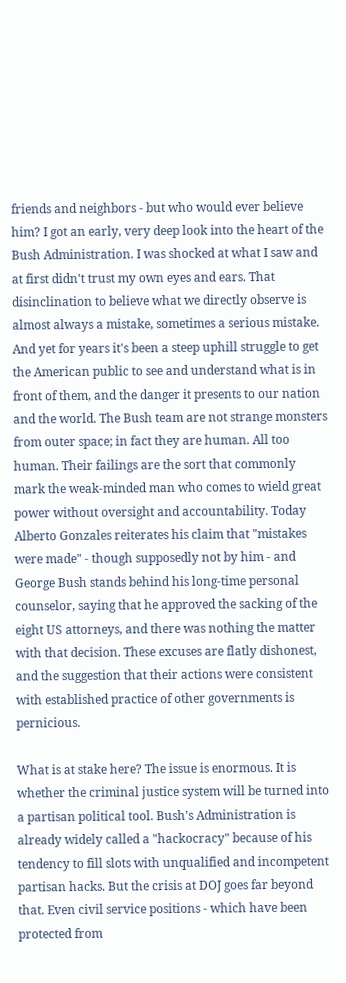friends and neighbors - but who would ever believe him? I got an early, very deep look into the heart of the Bush Administration. I was shocked at what I saw and at first didn't trust my own eyes and ears. That disinclination to believe what we directly observe is almost always a mistake, sometimes a serious mistake. And yet for years it's been a steep uphill struggle to get the American public to see and understand what is in front of them, and the danger it presents to our nation and the world. The Bush team are not strange monsters from outer space; in fact they are human. All too human. Their failings are the sort that commonly mark the weak-minded man who comes to wield great power without oversight and accountability. Today Alberto Gonzales reiterates his claim that "mistakes were made" - though supposedly not by him - and George Bush stands behind his long-time personal counselor, saying that he approved the sacking of the eight US attorneys, and there was nothing the matter with that decision. These excuses are flatly dishonest, and the suggestion that their actions were consistent with established practice of other governments is pernicious.

What is at stake here? The issue is enormous. It is whether the criminal justice system will be turned into a partisan political tool. Bush's Administration is already widely called a "hackocracy" because of his tendency to fill slots with unqualified and incompetent partisan hacks. But the crisis at DOJ goes far beyond that. Even civil service positions - which have been protected from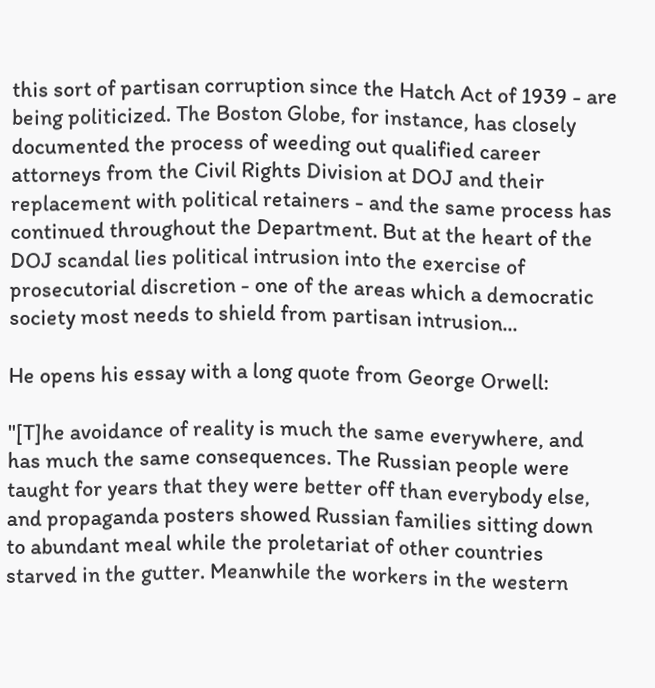this sort of partisan corruption since the Hatch Act of 1939 - are being politicized. The Boston Globe, for instance, has closely documented the process of weeding out qualified career attorneys from the Civil Rights Division at DOJ and their replacement with political retainers - and the same process has continued throughout the Department. But at the heart of the DOJ scandal lies political intrusion into the exercise of prosecutorial discretion - one of the areas which a democratic society most needs to shield from partisan intrusion...

He opens his essay with a long quote from George Orwell:

"[T]he avoidance of reality is much the same everywhere, and has much the same consequences. The Russian people were taught for years that they were better off than everybody else, and propaganda posters showed Russian families sitting down to abundant meal while the proletariat of other countries starved in the gutter. Meanwhile the workers in the western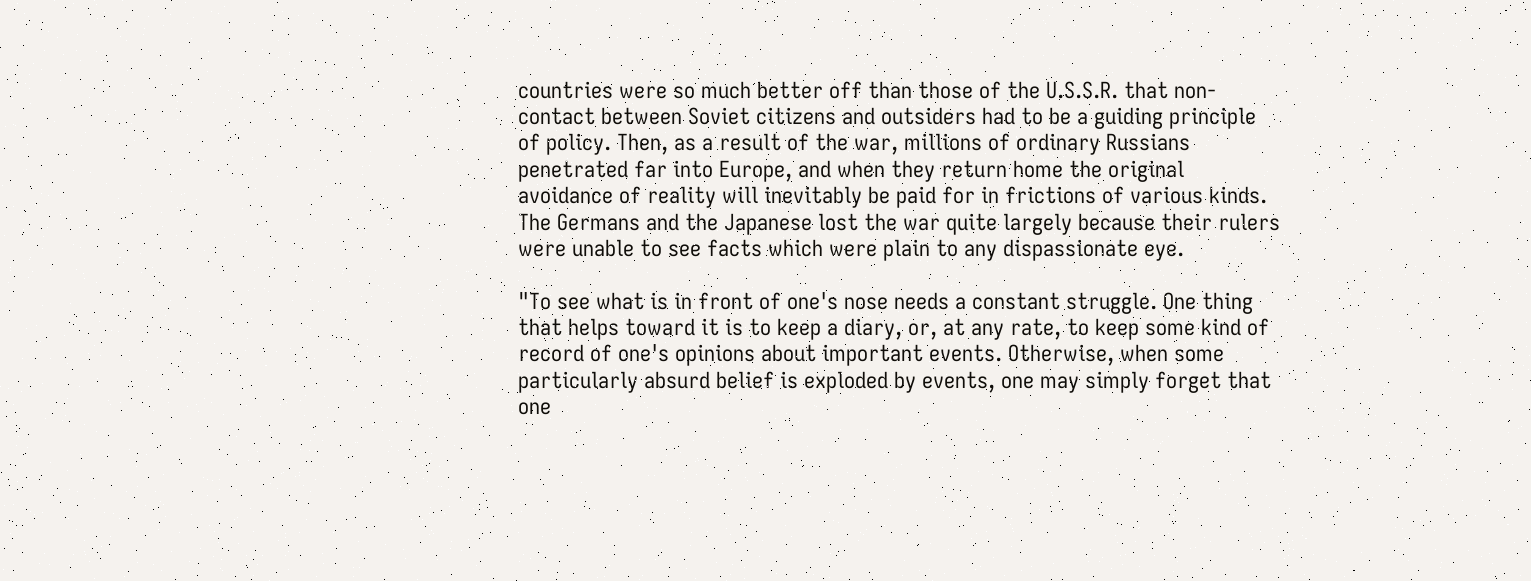countries were so much better off than those of the U.S.S.R. that non-contact between Soviet citizens and outsiders had to be a guiding principle of policy. Then, as a result of the war, millions of ordinary Russians penetrated far into Europe, and when they return home the original avoidance of reality will inevitably be paid for in frictions of various kinds. The Germans and the Japanese lost the war quite largely because their rulers were unable to see facts which were plain to any dispassionate eye.

"To see what is in front of one's nose needs a constant struggle. One thing that helps toward it is to keep a diary, or, at any rate, to keep some kind of record of one's opinions about important events. Otherwise, when some particularly absurd belief is exploded by events, one may simply forget that one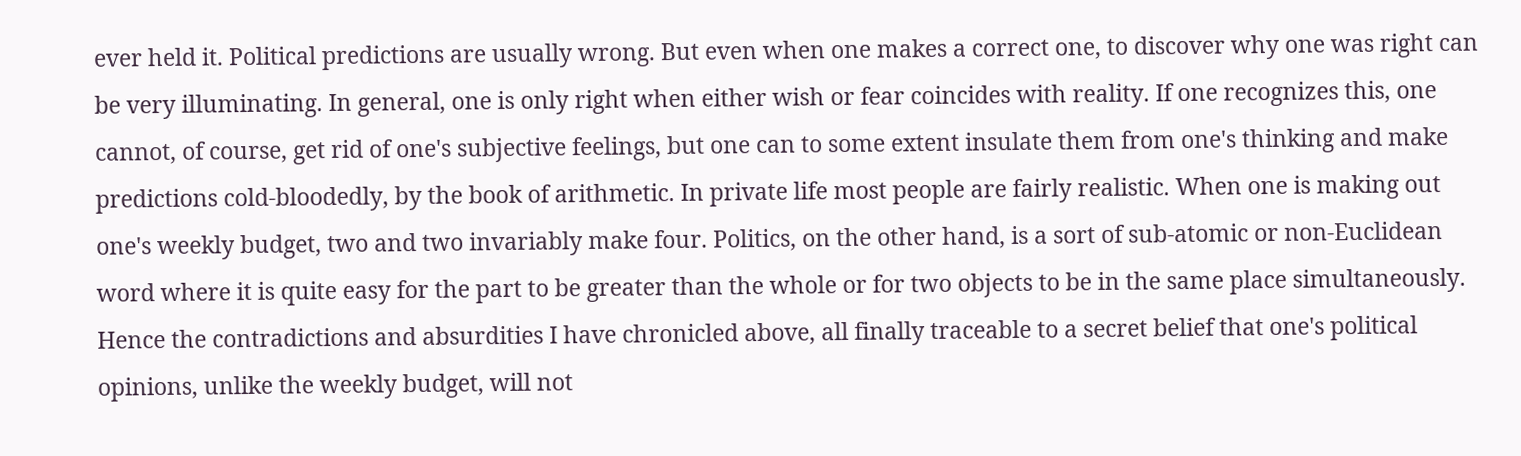ever held it. Political predictions are usually wrong. But even when one makes a correct one, to discover why one was right can be very illuminating. In general, one is only right when either wish or fear coincides with reality. If one recognizes this, one cannot, of course, get rid of one's subjective feelings, but one can to some extent insulate them from one's thinking and make predictions cold-bloodedly, by the book of arithmetic. In private life most people are fairly realistic. When one is making out one's weekly budget, two and two invariably make four. Politics, on the other hand, is a sort of sub-atomic or non-Euclidean word where it is quite easy for the part to be greater than the whole or for two objects to be in the same place simultaneously. Hence the contradictions and absurdities I have chronicled above, all finally traceable to a secret belief that one's political opinions, unlike the weekly budget, will not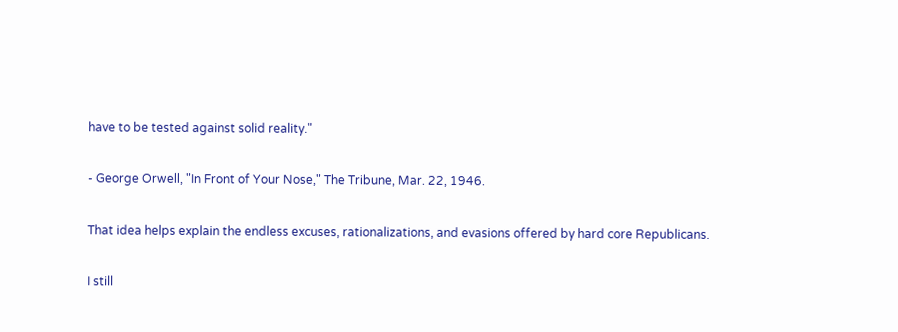have to be tested against solid reality."

- George Orwell, "In Front of Your Nose," The Tribune, Mar. 22, 1946.

That idea helps explain the endless excuses, rationalizations, and evasions offered by hard core Republicans.

I still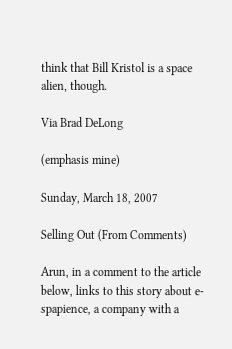think that Bill Kristol is a space alien, though.

Via Brad DeLong

(emphasis mine)

Sunday, March 18, 2007

Selling Out (From Comments)

Arun, in a comment to the article below, links to this story about e-spapience, a company with a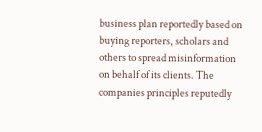business plan reportedly based on buying reporters, scholars and others to spread misinformation on behalf of its clients. The companies principles reputedly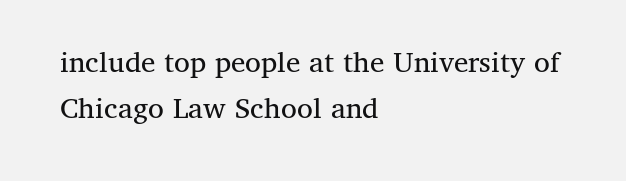include top people at the University of Chicago Law School and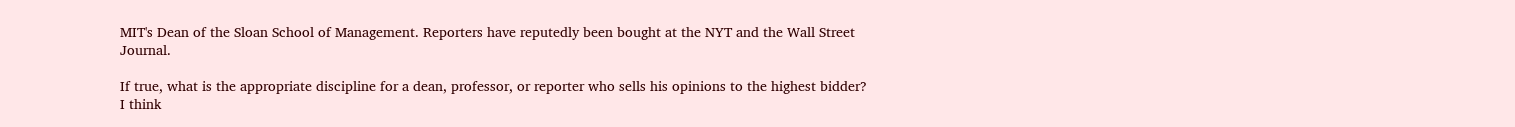MIT's Dean of the Sloan School of Management. Reporters have reputedly been bought at the NYT and the Wall Street Journal.

If true, what is the appropriate discipline for a dean, professor, or reporter who sells his opinions to the highest bidder? I think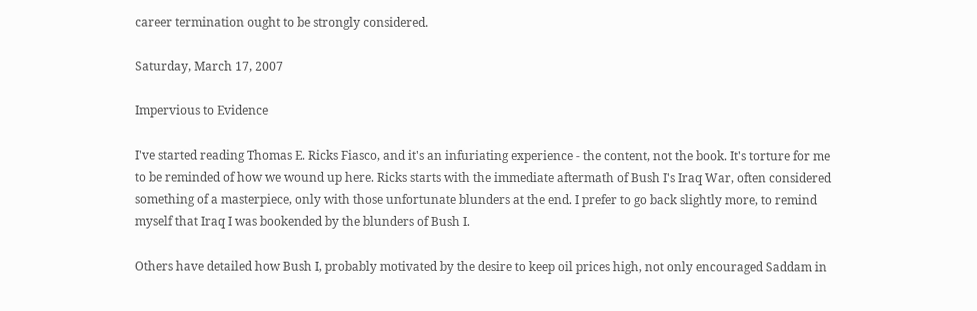career termination ought to be strongly considered.

Saturday, March 17, 2007

Impervious to Evidence

I've started reading Thomas E. Ricks Fiasco, and it's an infuriating experience - the content, not the book. It's torture for me to be reminded of how we wound up here. Ricks starts with the immediate aftermath of Bush I's Iraq War, often considered something of a masterpiece, only with those unfortunate blunders at the end. I prefer to go back slightly more, to remind myself that Iraq I was bookended by the blunders of Bush I.

Others have detailed how Bush I, probably motivated by the desire to keep oil prices high, not only encouraged Saddam in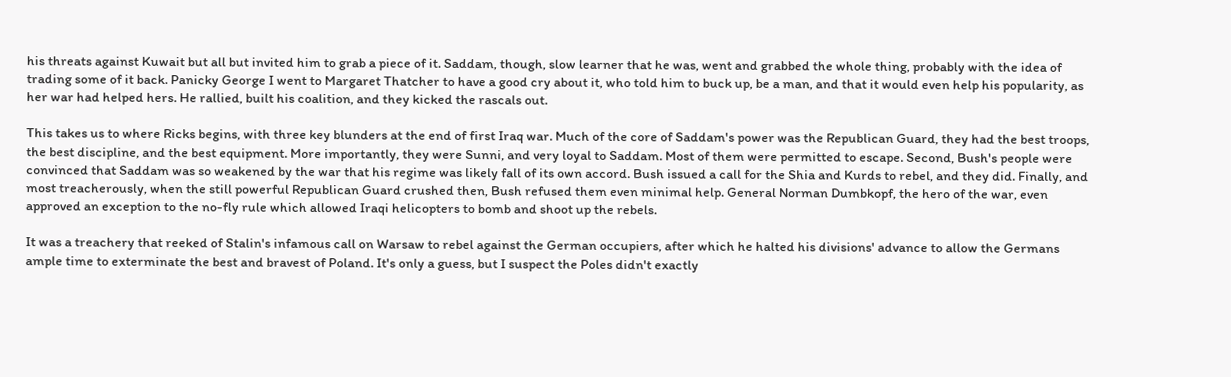his threats against Kuwait but all but invited him to grab a piece of it. Saddam, though, slow learner that he was, went and grabbed the whole thing, probably with the idea of trading some of it back. Panicky George I went to Margaret Thatcher to have a good cry about it, who told him to buck up, be a man, and that it would even help his popularity, as her war had helped hers. He rallied, built his coalition, and they kicked the rascals out.

This takes us to where Ricks begins, with three key blunders at the end of first Iraq war. Much of the core of Saddam's power was the Republican Guard, they had the best troops, the best discipline, and the best equipment. More importantly, they were Sunni, and very loyal to Saddam. Most of them were permitted to escape. Second, Bush's people were convinced that Saddam was so weakened by the war that his regime was likely fall of its own accord. Bush issued a call for the Shia and Kurds to rebel, and they did. Finally, and most treacherously, when the still powerful Republican Guard crushed then, Bush refused them even minimal help. General Norman Dumbkopf, the hero of the war, even approved an exception to the no-fly rule which allowed Iraqi helicopters to bomb and shoot up the rebels.

It was a treachery that reeked of Stalin's infamous call on Warsaw to rebel against the German occupiers, after which he halted his divisions' advance to allow the Germans ample time to exterminate the best and bravest of Poland. It's only a guess, but I suspect the Poles didn't exactly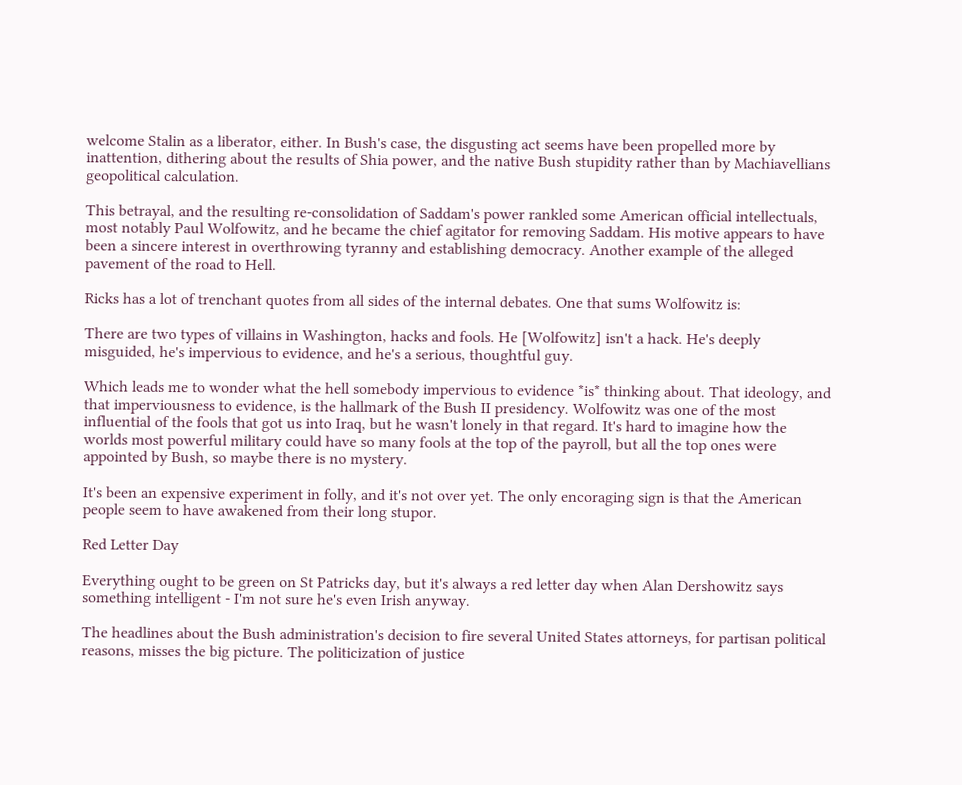welcome Stalin as a liberator, either. In Bush's case, the disgusting act seems have been propelled more by inattention, dithering about the results of Shia power, and the native Bush stupidity rather than by Machiavellians geopolitical calculation.

This betrayal, and the resulting re-consolidation of Saddam's power rankled some American official intellectuals, most notably Paul Wolfowitz, and he became the chief agitator for removing Saddam. His motive appears to have been a sincere interest in overthrowing tyranny and establishing democracy. Another example of the alleged pavement of the road to Hell.

Ricks has a lot of trenchant quotes from all sides of the internal debates. One that sums Wolfowitz is:

There are two types of villains in Washington, hacks and fools. He [Wolfowitz] isn't a hack. He's deeply misguided, he's impervious to evidence, and he's a serious, thoughtful guy.

Which leads me to wonder what the hell somebody impervious to evidence *is* thinking about. That ideology, and that imperviousness to evidence, is the hallmark of the Bush II presidency. Wolfowitz was one of the most influential of the fools that got us into Iraq, but he wasn't lonely in that regard. It's hard to imagine how the worlds most powerful military could have so many fools at the top of the payroll, but all the top ones were appointed by Bush, so maybe there is no mystery.

It's been an expensive experiment in folly, and it's not over yet. The only encoraging sign is that the American people seem to have awakened from their long stupor.

Red Letter Day

Everything ought to be green on St Patricks day, but it's always a red letter day when Alan Dershowitz says something intelligent - I'm not sure he's even Irish anyway.

The headlines about the Bush administration's decision to fire several United States attorneys, for partisan political reasons, misses the big picture. The politicization of justice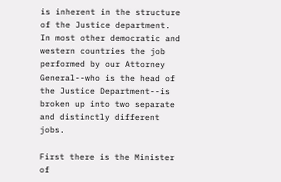is inherent in the structure of the Justice department. In most other democratic and western countries the job performed by our Attorney General--who is the head of the Justice Department--is broken up into two separate and distinctly different jobs.

First there is the Minister of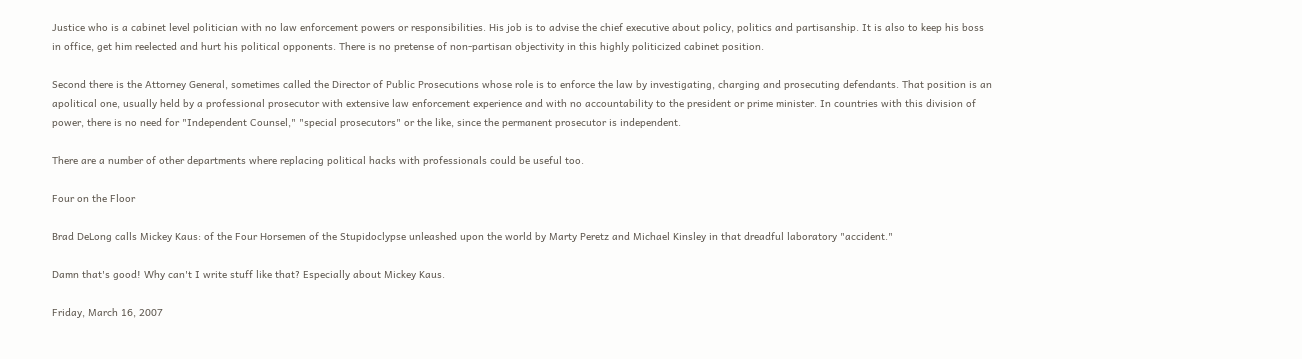Justice who is a cabinet level politician with no law enforcement powers or responsibilities. His job is to advise the chief executive about policy, politics and partisanship. It is also to keep his boss in office, get him reelected and hurt his political opponents. There is no pretense of non-partisan objectivity in this highly politicized cabinet position.

Second there is the Attorney General, sometimes called the Director of Public Prosecutions whose role is to enforce the law by investigating, charging and prosecuting defendants. That position is an apolitical one, usually held by a professional prosecutor with extensive law enforcement experience and with no accountability to the president or prime minister. In countries with this division of power, there is no need for "Independent Counsel," "special prosecutors" or the like, since the permanent prosecutor is independent.

There are a number of other departments where replacing political hacks with professionals could be useful too.

Four on the Floor

Brad DeLong calls Mickey Kaus: of the Four Horsemen of the Stupidoclypse unleashed upon the world by Marty Peretz and Michael Kinsley in that dreadful laboratory "accident."

Damn that's good! Why can't I write stuff like that? Especially about Mickey Kaus.

Friday, March 16, 2007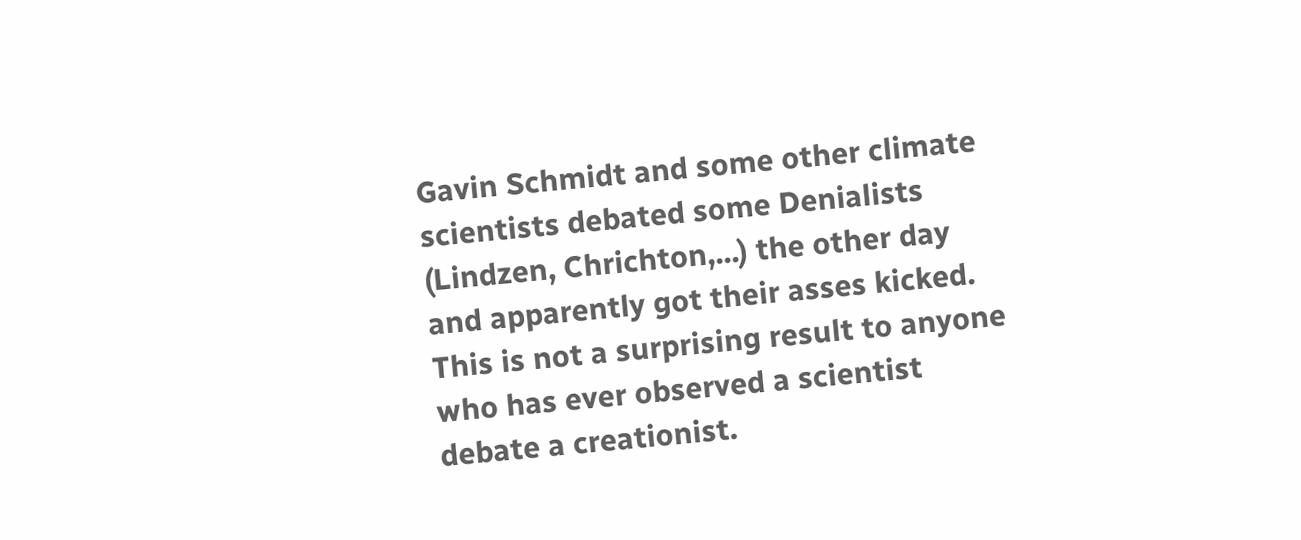Gavin Schmidt and some other climate scientists debated some Denialists (Lindzen, Chrichton,...) the other day and apparently got their asses kicked. This is not a surprising result to anyone who has ever observed a scientist debate a creationist.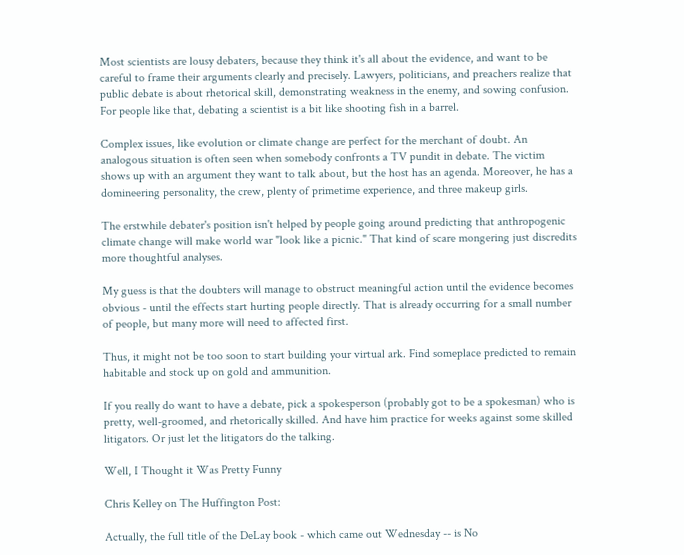Most scientists are lousy debaters, because they think it's all about the evidence, and want to be careful to frame their arguments clearly and precisely. Lawyers, politicians, and preachers realize that public debate is about rhetorical skill, demonstrating weakness in the enemy, and sowing confusion. For people like that, debating a scientist is a bit like shooting fish in a barrel.

Complex issues, like evolution or climate change are perfect for the merchant of doubt. An analogous situation is often seen when somebody confronts a TV pundit in debate. The victim shows up with an argument they want to talk about, but the host has an agenda. Moreover, he has a domineering personality, the crew, plenty of primetime experience, and three makeup girls.

The erstwhile debater's position isn't helped by people going around predicting that anthropogenic climate change will make world war "look like a picnic." That kind of scare mongering just discredits more thoughtful analyses.

My guess is that the doubters will manage to obstruct meaningful action until the evidence becomes obvious - until the effects start hurting people directly. That is already occurring for a small number of people, but many more will need to affected first.

Thus, it might not be too soon to start building your virtual ark. Find someplace predicted to remain habitable and stock up on gold and ammunition.

If you really do want to have a debate, pick a spokesperson (probably got to be a spokesman) who is pretty, well-groomed, and rhetorically skilled. And have him practice for weeks against some skilled litigators. Or just let the litigators do the talking.

Well, I Thought it Was Pretty Funny

Chris Kelley on The Huffington Post:

Actually, the full title of the DeLay book - which came out Wednesday -- is No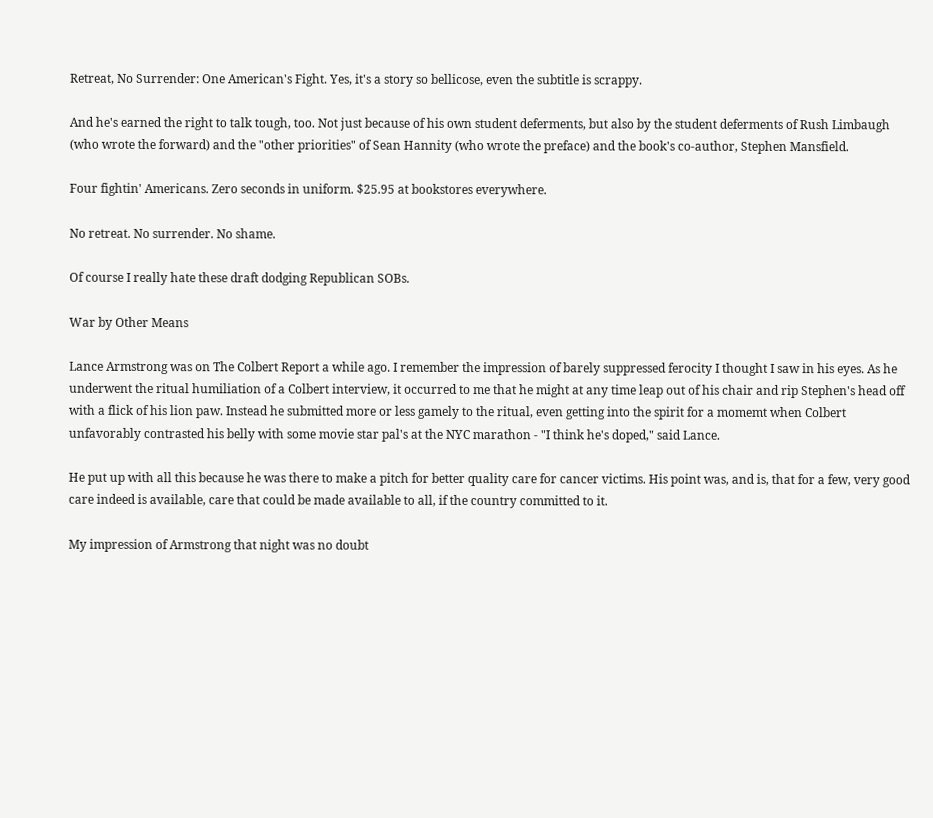Retreat, No Surrender: One American's Fight. Yes, it's a story so bellicose, even the subtitle is scrappy.

And he's earned the right to talk tough, too. Not just because of his own student deferments, but also by the student deferments of Rush Limbaugh (who wrote the forward) and the "other priorities" of Sean Hannity (who wrote the preface) and the book's co-author, Stephen Mansfield.

Four fightin' Americans. Zero seconds in uniform. $25.95 at bookstores everywhere.

No retreat. No surrender. No shame.

Of course I really hate these draft dodging Republican SOBs.

War by Other Means

Lance Armstrong was on The Colbert Report a while ago. I remember the impression of barely suppressed ferocity I thought I saw in his eyes. As he underwent the ritual humiliation of a Colbert interview, it occurred to me that he might at any time leap out of his chair and rip Stephen's head off with a flick of his lion paw. Instead he submitted more or less gamely to the ritual, even getting into the spirit for a momemt when Colbert unfavorably contrasted his belly with some movie star pal's at the NYC marathon - "I think he's doped," said Lance.

He put up with all this because he was there to make a pitch for better quality care for cancer victims. His point was, and is, that for a few, very good care indeed is available, care that could be made available to all, if the country committed to it.

My impression of Armstrong that night was no doubt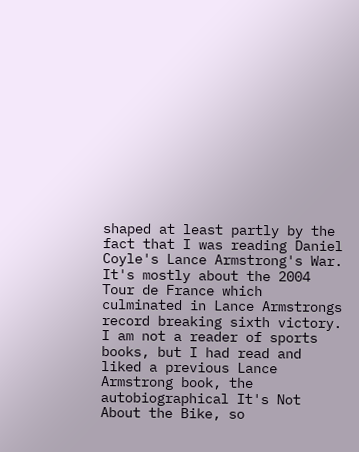shaped at least partly by the fact that I was reading Daniel Coyle's Lance Armstrong's War. It's mostly about the 2004 Tour de France which culminated in Lance Armstrongs record breaking sixth victory. I am not a reader of sports books, but I had read and liked a previous Lance Armstrong book, the autobiographical It's Not About the Bike, so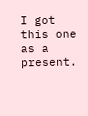I got this one as a present.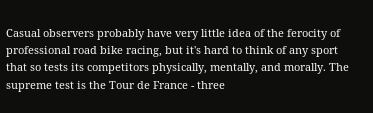Casual observers probably have very little idea of the ferocity of professional road bike racing, but it's hard to think of any sport that so tests its competitors physically, mentally, and morally. The supreme test is the Tour de France - three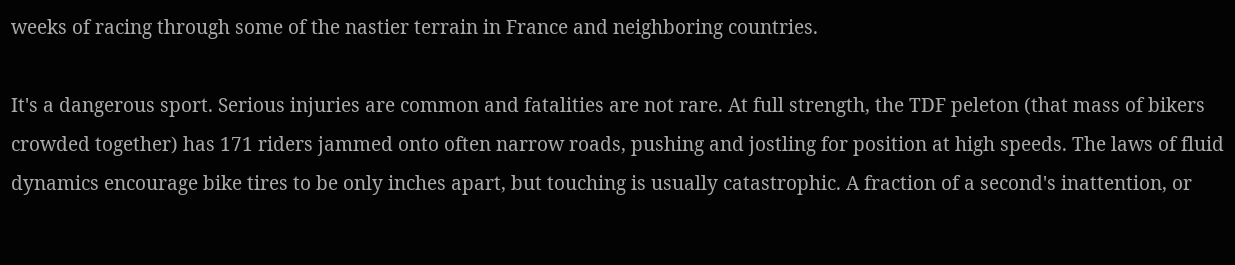weeks of racing through some of the nastier terrain in France and neighboring countries.

It's a dangerous sport. Serious injuries are common and fatalities are not rare. At full strength, the TDF peleton (that mass of bikers crowded together) has 171 riders jammed onto often narrow roads, pushing and jostling for position at high speeds. The laws of fluid dynamics encourage bike tires to be only inches apart, but touching is usually catastrophic. A fraction of a second's inattention, or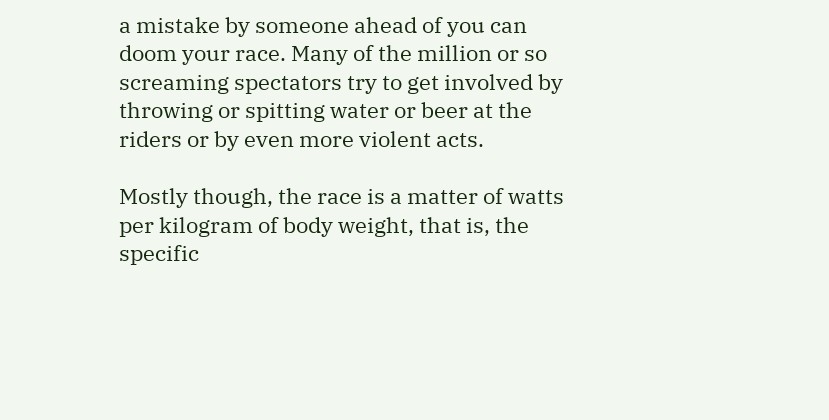a mistake by someone ahead of you can doom your race. Many of the million or so screaming spectators try to get involved by throwing or spitting water or beer at the riders or by even more violent acts.

Mostly though, the race is a matter of watts per kilogram of body weight, that is, the specific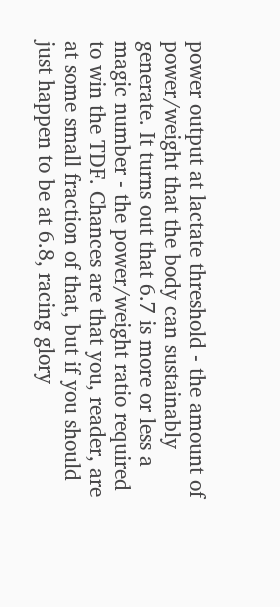power output at lactate threshold - the amount of power/weight that the body can sustainably generate. It turns out that 6.7 is more or less a magic number - the power/weight ratio required to win the TDF. Chances are that you, reader, are at some small fraction of that, but if you should just happen to be at 6.8, racing glory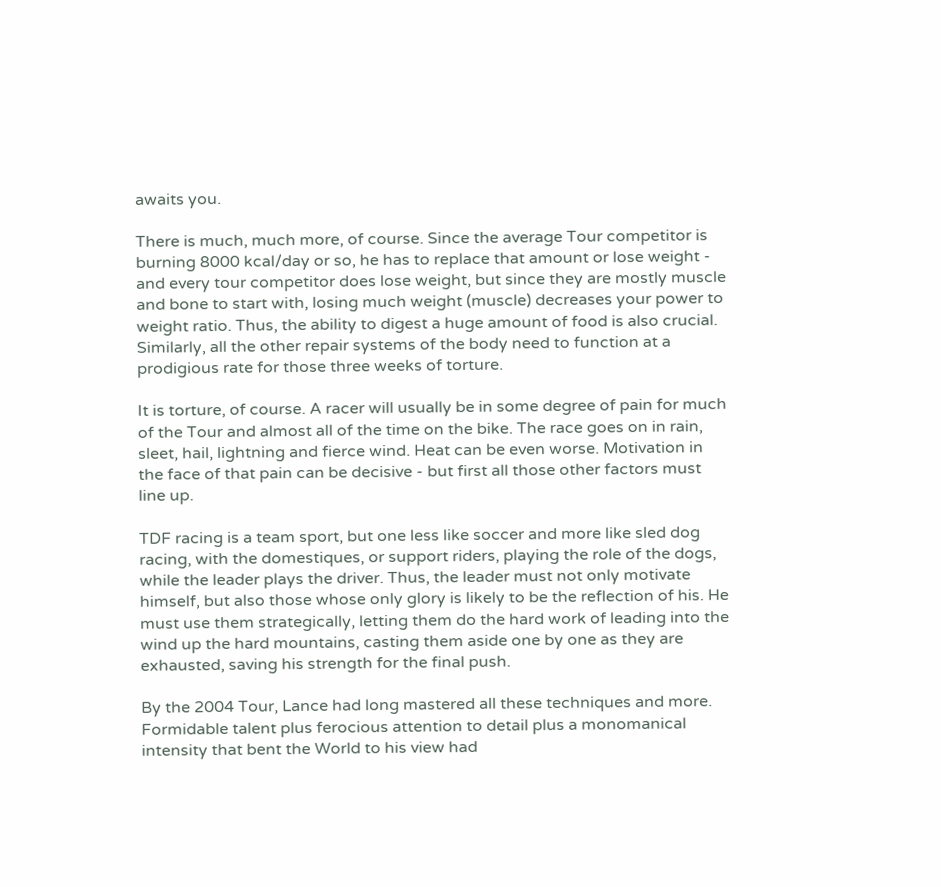awaits you.

There is much, much more, of course. Since the average Tour competitor is burning 8000 kcal/day or so, he has to replace that amount or lose weight - and every tour competitor does lose weight, but since they are mostly muscle and bone to start with, losing much weight (muscle) decreases your power to weight ratio. Thus, the ability to digest a huge amount of food is also crucial. Similarly, all the other repair systems of the body need to function at a prodigious rate for those three weeks of torture.

It is torture, of course. A racer will usually be in some degree of pain for much of the Tour and almost all of the time on the bike. The race goes on in rain, sleet, hail, lightning and fierce wind. Heat can be even worse. Motivation in the face of that pain can be decisive - but first all those other factors must line up.

TDF racing is a team sport, but one less like soccer and more like sled dog racing, with the domestiques, or support riders, playing the role of the dogs, while the leader plays the driver. Thus, the leader must not only motivate himself, but also those whose only glory is likely to be the reflection of his. He must use them strategically, letting them do the hard work of leading into the wind up the hard mountains, casting them aside one by one as they are exhausted, saving his strength for the final push.

By the 2004 Tour, Lance had long mastered all these techniques and more. Formidable talent plus ferocious attention to detail plus a monomanical intensity that bent the World to his view had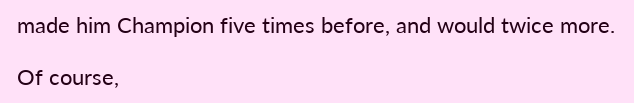made him Champion five times before, and would twice more.

Of course,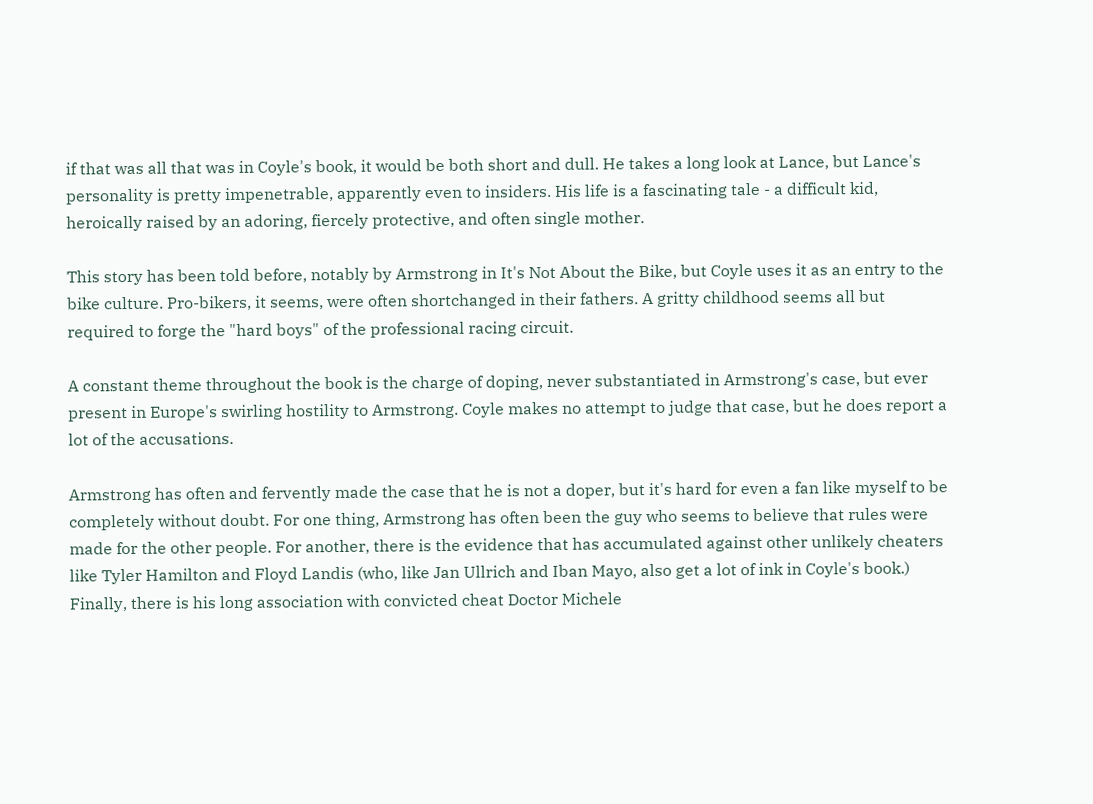if that was all that was in Coyle's book, it would be both short and dull. He takes a long look at Lance, but Lance's personality is pretty impenetrable, apparently even to insiders. His life is a fascinating tale - a difficult kid, heroically raised by an adoring, fiercely protective, and often single mother.

This story has been told before, notably by Armstrong in It's Not About the Bike, but Coyle uses it as an entry to the bike culture. Pro-bikers, it seems, were often shortchanged in their fathers. A gritty childhood seems all but required to forge the "hard boys" of the professional racing circuit.

A constant theme throughout the book is the charge of doping, never substantiated in Armstrong's case, but ever present in Europe's swirling hostility to Armstrong. Coyle makes no attempt to judge that case, but he does report a lot of the accusations.

Armstrong has often and fervently made the case that he is not a doper, but it's hard for even a fan like myself to be completely without doubt. For one thing, Armstrong has often been the guy who seems to believe that rules were made for the other people. For another, there is the evidence that has accumulated against other unlikely cheaters like Tyler Hamilton and Floyd Landis (who, like Jan Ullrich and Iban Mayo, also get a lot of ink in Coyle's book.) Finally, there is his long association with convicted cheat Doctor Michele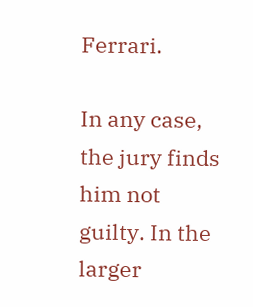Ferrari.

In any case, the jury finds him not guilty. In the larger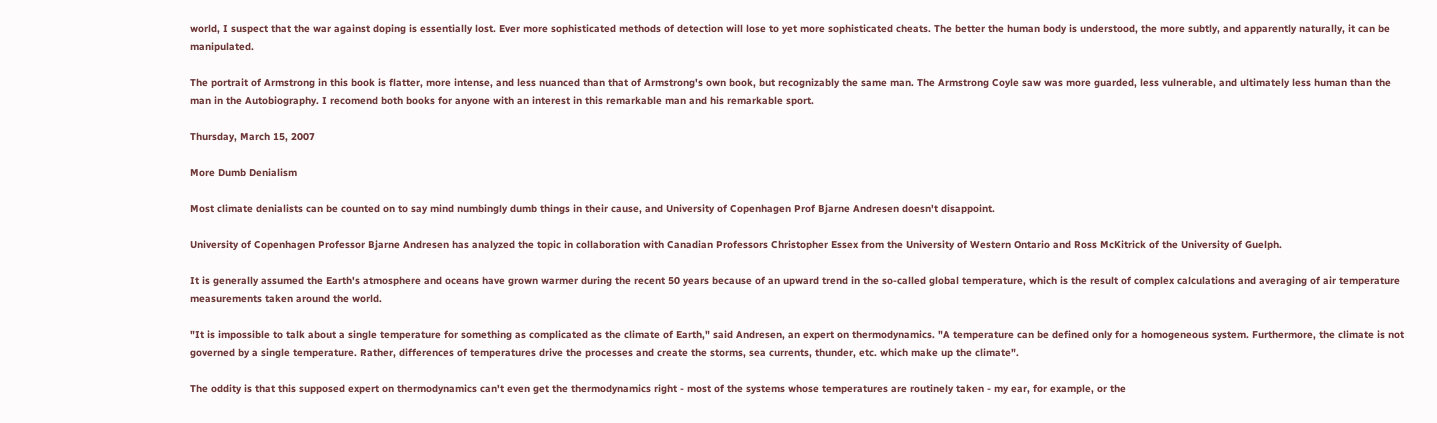world, I suspect that the war against doping is essentially lost. Ever more sophisticated methods of detection will lose to yet more sophisticated cheats. The better the human body is understood, the more subtly, and apparently naturally, it can be manipulated.

The portrait of Armstrong in this book is flatter, more intense, and less nuanced than that of Armstrong's own book, but recognizably the same man. The Armstrong Coyle saw was more guarded, less vulnerable, and ultimately less human than the man in the Autobiography. I recomend both books for anyone with an interest in this remarkable man and his remarkable sport.

Thursday, March 15, 2007

More Dumb Denialism

Most climate denialists can be counted on to say mind numbingly dumb things in their cause, and University of Copenhagen Prof Bjarne Andresen doesn't disappoint.

University of Copenhagen Professor Bjarne Andresen has analyzed the topic in collaboration with Canadian Professors Christopher Essex from the University of Western Ontario and Ross McKitrick of the University of Guelph.

It is generally assumed the Earth's atmosphere and oceans have grown warmer during the recent 50 years because of an upward trend in the so-called global temperature, which is the result of complex calculations and averaging of air temperature measurements taken around the world.

"It is impossible to talk about a single temperature for something as complicated as the climate of Earth," said Andresen, an expert on thermodynamics. "A temperature can be defined only for a homogeneous system. Furthermore, the climate is not governed by a single temperature. Rather, differences of temperatures drive the processes and create the storms, sea currents, thunder, etc. which make up the climate".

The oddity is that this supposed expert on thermodynamics can't even get the thermodynamics right - most of the systems whose temperatures are routinely taken - my ear, for example, or the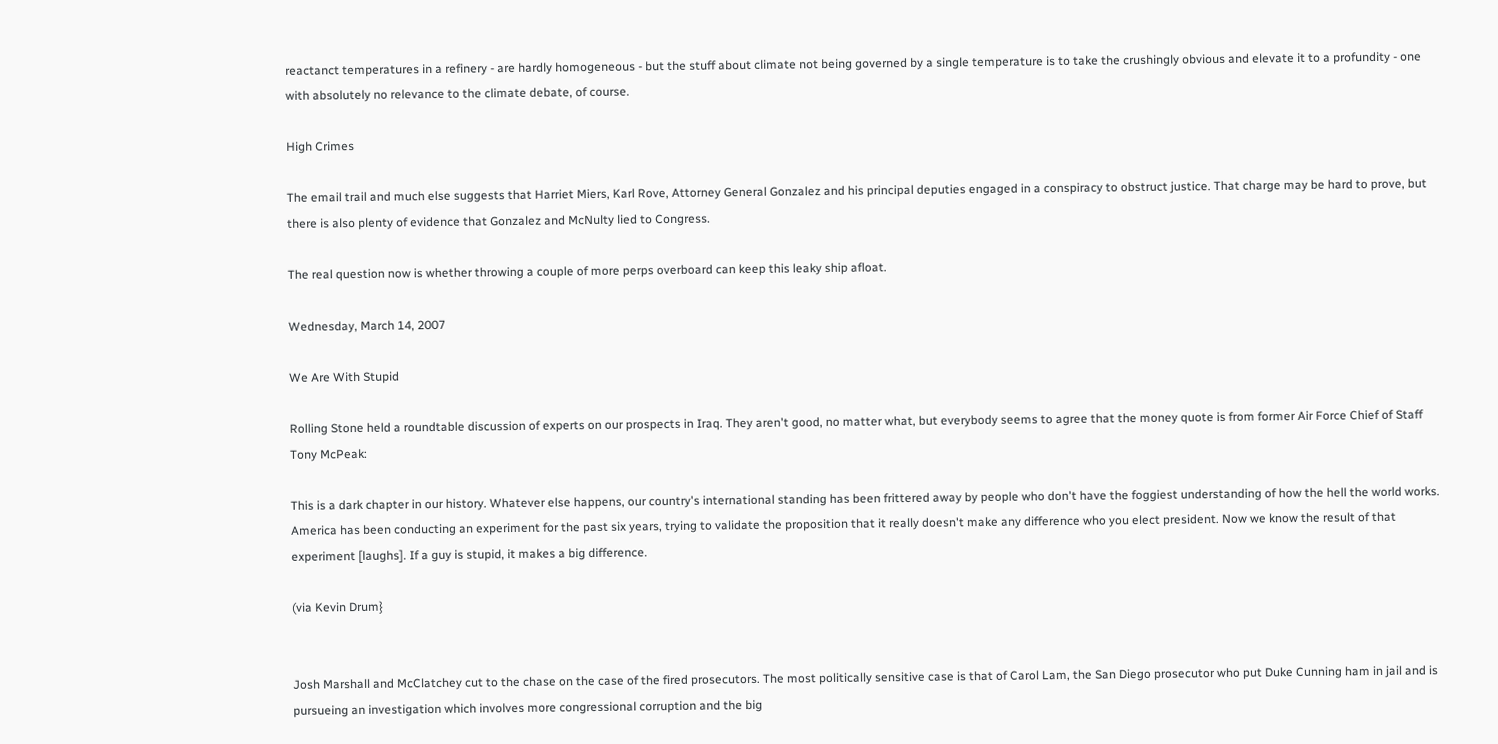reactanct temperatures in a refinery - are hardly homogeneous - but the stuff about climate not being governed by a single temperature is to take the crushingly obvious and elevate it to a profundity - one with absolutely no relevance to the climate debate, of course.

High Crimes

The email trail and much else suggests that Harriet Miers, Karl Rove, Attorney General Gonzalez and his principal deputies engaged in a conspiracy to obstruct justice. That charge may be hard to prove, but there is also plenty of evidence that Gonzalez and McNulty lied to Congress.

The real question now is whether throwing a couple of more perps overboard can keep this leaky ship afloat.

Wednesday, March 14, 2007

We Are With Stupid

Rolling Stone held a roundtable discussion of experts on our prospects in Iraq. They aren't good, no matter what, but everybody seems to agree that the money quote is from former Air Force Chief of Staff Tony McPeak:

This is a dark chapter in our history. Whatever else happens, our country's international standing has been frittered away by people who don't have the foggiest understanding of how the hell the world works. America has been conducting an experiment for the past six years, trying to validate the proposition that it really doesn't make any difference who you elect president. Now we know the result of that experiment [laughs]. If a guy is stupid, it makes a big difference.

(via Kevin Drum}


Josh Marshall and McClatchey cut to the chase on the case of the fired prosecutors. The most politically sensitive case is that of Carol Lam, the San Diego prosecutor who put Duke Cunning ham in jail and is pursueing an investigation which involves more congressional corruption and the big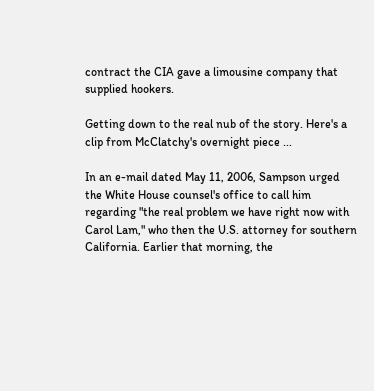contract the CIA gave a limousine company that supplied hookers.

Getting down to the real nub of the story. Here's a clip from McClatchy's overnight piece ...

In an e-mail dated May 11, 2006, Sampson urged the White House counsel's office to call him regarding "the real problem we have right now with Carol Lam," who then the U.S. attorney for southern California. Earlier that morning, the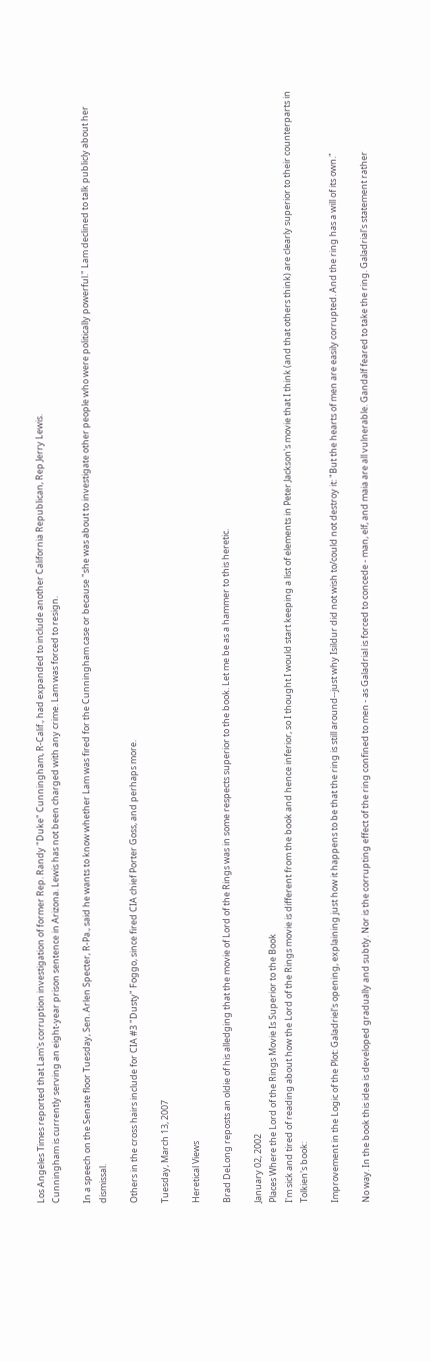Los Angeles Times reported that Lam's corruption investigation of former Rep. Randy "Duke" Cunningham, R-Calif., had expanded to include another California Republican, Rep Jerry Lewis.
Cunningham is currently serving an eight-year prison sentence in Arizona. Lewis has not been charged with any crime. Lam was forced to resign.

In a speech on the Senate floor Tuesday, Sen. Arlen Specter, R-Pa., said he wants to know whether Lam was fired for the Cunningham case or because "she was about to investigate other people who were politically powerful." Lam declined to talk publicly about her dismissal.

Others in the cross hairs include for CIA #3 "Dusty" Foggo, since fired CIA chief Porter Goss, and perhaps more.

Tuesday, March 13, 2007

Heretical Views

Brad DeLong reposts an oldie of his alledging that the movie of Lord of the Rings was in some respects superior to the book. Let me be as a hammer to this heretic.

January 02, 2002
Places Where the Lord of the Rings Movie Is Superior to the Book
I'm sick and tired of reading about how the Lord of the Rings movie is different from the book and hence inferior, so I thought I would start keeping a list of elements in Peter Jackson's movie that I think (and that others think) are clearly superior to their counterparts in Tolkien's book:

Improvement in the Logic of the Plot: Galadriel's opening, explaining just how it happens to be that the ring is still around--just why Isildur did not wish to/could not destroy it: "But the hearts of men are easily corrupted. And the ring has a will of its own."

No way. In the book this idea is developed gradually and subtly. Nor is the corrupting effect of the ring confined to men - as Galadrial is forced to concede - man, elf, and maia are all vulnerable. Gandalf feared to take the ring. Galadrial's statement rather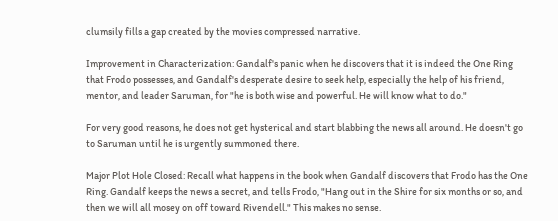clumsily fills a gap created by the movies compressed narrative.

Improvement in Characterization: Gandalf's panic when he discovers that it is indeed the One Ring that Frodo possesses, and Gandalf's desperate desire to seek help, especially the help of his friend, mentor, and leader Saruman, for "he is both wise and powerful. He will know what to do."

For very good reasons, he does not get hysterical and start blabbing the news all around. He doesn't go to Saruman until he is urgently summoned there.

Major Plot Hole Closed: Recall what happens in the book when Gandalf discovers that Frodo has the One Ring. Gandalf keeps the news a secret, and tells Frodo, "Hang out in the Shire for six months or so, and then we will all mosey on off toward Rivendell." This makes no sense.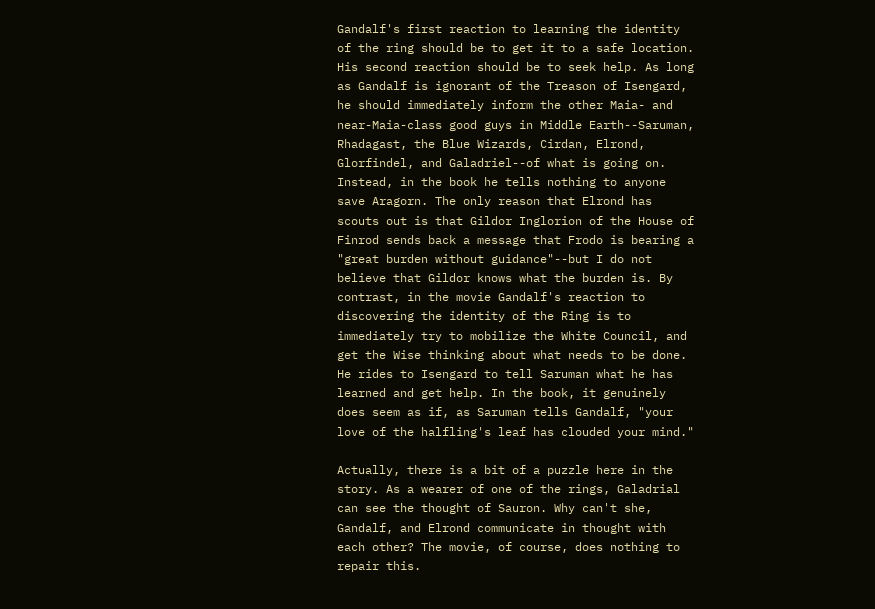Gandalf's first reaction to learning the identity of the ring should be to get it to a safe location. His second reaction should be to seek help. As long as Gandalf is ignorant of the Treason of Isengard, he should immediately inform the other Maia- and near-Maia-class good guys in Middle Earth--Saruman, Rhadagast, the Blue Wizards, Cirdan, Elrond, Glorfindel, and Galadriel--of what is going on. Instead, in the book he tells nothing to anyone save Aragorn. The only reason that Elrond has scouts out is that Gildor Inglorion of the House of Finrod sends back a message that Frodo is bearing a "great burden without guidance"--but I do not believe that Gildor knows what the burden is. By contrast, in the movie Gandalf's reaction to discovering the identity of the Ring is to immediately try to mobilize the White Council, and get the Wise thinking about what needs to be done. He rides to Isengard to tell Saruman what he has learned and get help. In the book, it genuinely does seem as if, as Saruman tells Gandalf, "your love of the halfling's leaf has clouded your mind."

Actually, there is a bit of a puzzle here in the story. As a wearer of one of the rings, Galadrial can see the thought of Sauron. Why can't she, Gandalf, and Elrond communicate in thought with each other? The movie, of course, does nothing to repair this.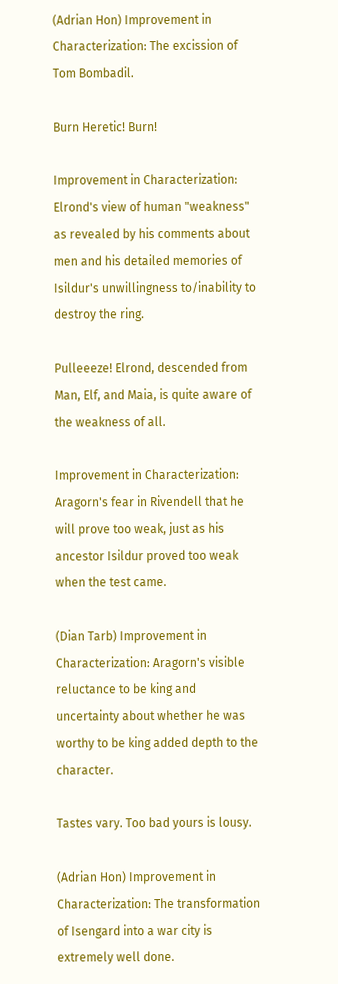(Adrian Hon) Improvement in Characterization: The excission of Tom Bombadil.

Burn Heretic! Burn!

Improvement in Characterization: Elrond's view of human "weakness" as revealed by his comments about men and his detailed memories of Isildur's unwillingness to/inability to destroy the ring.

Pulleeeze! Elrond, descended from Man, Elf, and Maia, is quite aware of the weakness of all.

Improvement in Characterization: Aragorn's fear in Rivendell that he will prove too weak, just as his ancestor Isildur proved too weak when the test came.

(Dian Tarb) Improvement in Characterization: Aragorn's visible reluctance to be king and uncertainty about whether he was worthy to be king added depth to the character.

Tastes vary. Too bad yours is lousy.

(Adrian Hon) Improvement in Characterization: The transformation of Isengard into a war city is extremely well done.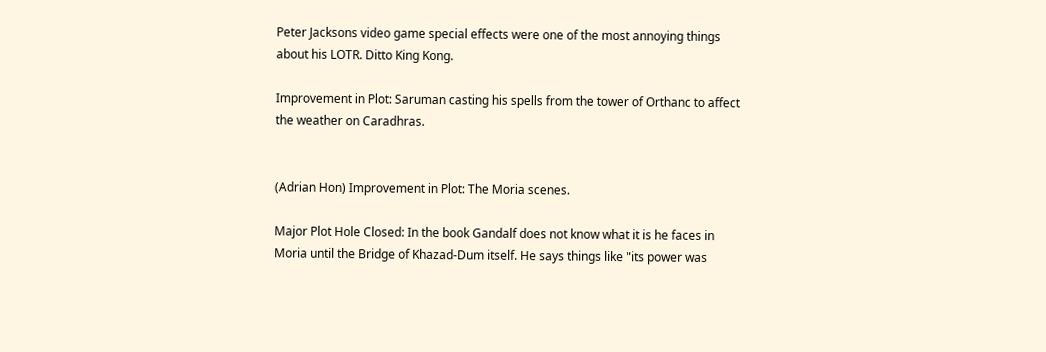Peter Jacksons video game special effects were one of the most annoying things about his LOTR. Ditto King Kong.

Improvement in Plot: Saruman casting his spells from the tower of Orthanc to affect the weather on Caradhras.


(Adrian Hon) Improvement in Plot: The Moria scenes.

Major Plot Hole Closed: In the book Gandalf does not know what it is he faces in Moria until the Bridge of Khazad-Dum itself. He says things like "its power was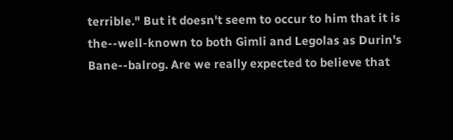terrible." But it doesn't seem to occur to him that it is the--well-known to both Gimli and Legolas as Durin's Bane--balrog. Are we really expected to believe that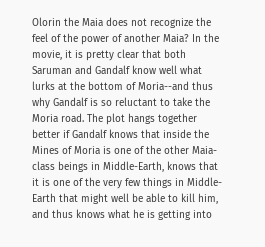Olorin the Maia does not recognize the feel of the power of another Maia? In the movie, it is pretty clear that both Saruman and Gandalf know well what lurks at the bottom of Moria--and thus why Gandalf is so reluctant to take the Moria road. The plot hangs together better if Gandalf knows that inside the Mines of Moria is one of the other Maia-class beings in Middle-Earth, knows that it is one of the very few things in Middle-Earth that might well be able to kill him, and thus knows what he is getting into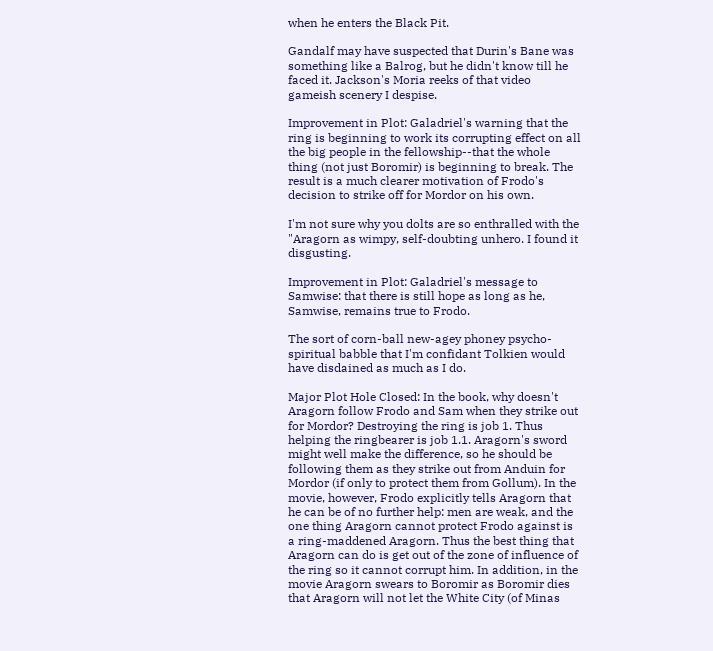when he enters the Black Pit.

Gandalf may have suspected that Durin's Bane was something like a Balrog, but he didn't know till he faced it. Jackson's Moria reeks of that video gameish scenery I despise.

Improvement in Plot: Galadriel's warning that the ring is beginning to work its corrupting effect on all the big people in the fellowship--that the whole thing (not just Boromir) is beginning to break. The result is a much clearer motivation of Frodo's decision to strike off for Mordor on his own.

I'm not sure why you dolts are so enthralled with the "Aragorn as wimpy, self-doubting unhero. I found it disgusting.

Improvement in Plot: Galadriel's message to Samwise: that there is still hope as long as he, Samwise, remains true to Frodo.

The sort of corn-ball new-agey phoney psycho-spiritual babble that I'm confidant Tolkien would have disdained as much as I do.

Major Plot Hole Closed: In the book, why doesn't Aragorn follow Frodo and Sam when they strike out for Mordor? Destroying the ring is job 1. Thus helping the ringbearer is job 1.1. Aragorn's sword might well make the difference, so he should be following them as they strike out from Anduin for Mordor (if only to protect them from Gollum). In the movie, however, Frodo explicitly tells Aragorn that he can be of no further help: men are weak, and the one thing Aragorn cannot protect Frodo against is a ring-maddened Aragorn. Thus the best thing that Aragorn can do is get out of the zone of influence of the ring so it cannot corrupt him. In addition, in the movie Aragorn swears to Boromir as Boromir dies that Aragorn will not let the White City (of Minas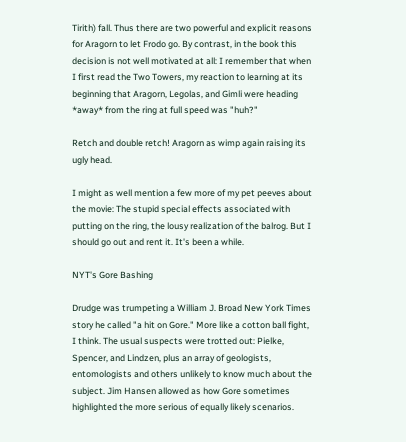Tirith) fall. Thus there are two powerful and explicit reasons for Aragorn to let Frodo go. By contrast, in the book this decision is not well motivated at all: I remember that when I first read the Two Towers, my reaction to learning at its beginning that Aragorn, Legolas, and Gimli were heading *away* from the ring at full speed was "huh?"

Retch and double retch! Aragorn as wimp again raising its ugly head.

I might as well mention a few more of my pet peeves about the movie: The stupid special effects associated with putting on the ring, the lousy realization of the balrog. But I should go out and rent it. It's been a while.

NYT's Gore Bashing

Drudge was trumpeting a William J. Broad New York Times story he called "a hit on Gore." More like a cotton ball fight, I think. The usual suspects were trotted out: Pielke, Spencer, and Lindzen, plus an array of geologists, entomologists and others unlikely to know much about the subject. Jim Hansen allowed as how Gore sometimes highlighted the more serious of equally likely scenarios.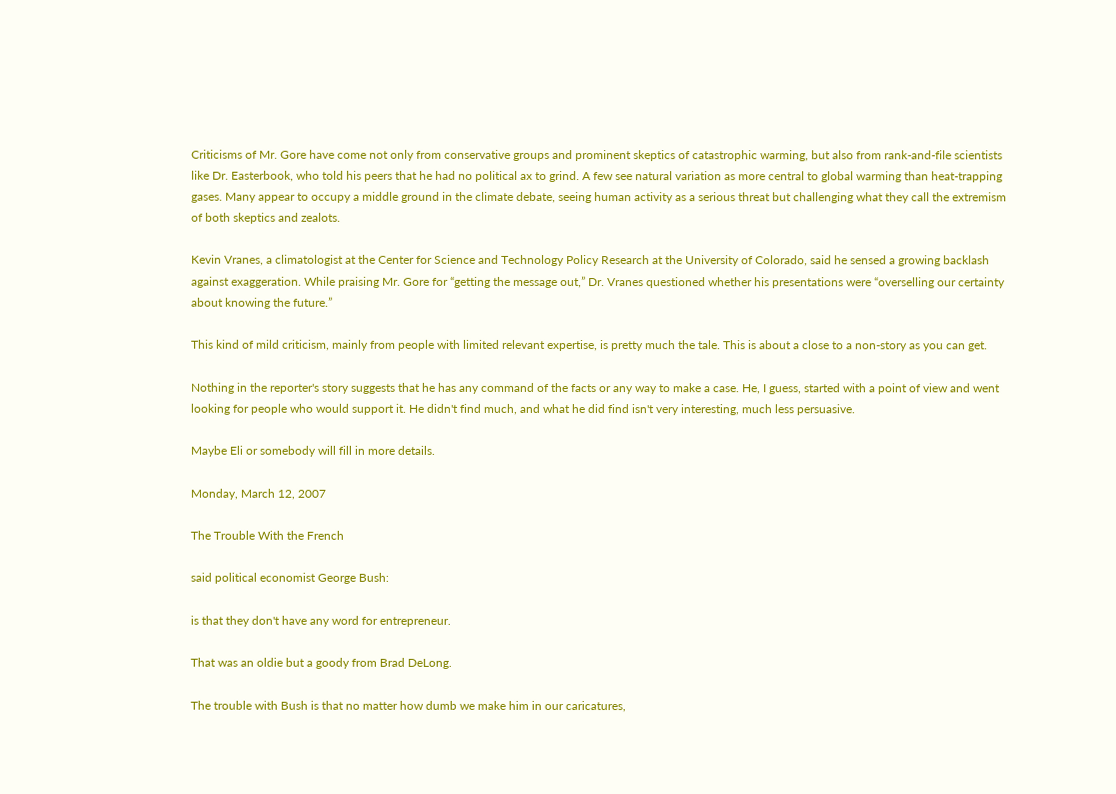Criticisms of Mr. Gore have come not only from conservative groups and prominent skeptics of catastrophic warming, but also from rank-and-file scientists like Dr. Easterbook, who told his peers that he had no political ax to grind. A few see natural variation as more central to global warming than heat-trapping gases. Many appear to occupy a middle ground in the climate debate, seeing human activity as a serious threat but challenging what they call the extremism of both skeptics and zealots.

Kevin Vranes, a climatologist at the Center for Science and Technology Policy Research at the University of Colorado, said he sensed a growing backlash against exaggeration. While praising Mr. Gore for “getting the message out,” Dr. Vranes questioned whether his presentations were “overselling our certainty about knowing the future.”

This kind of mild criticism, mainly from people with limited relevant expertise, is pretty much the tale. This is about a close to a non-story as you can get.

Nothing in the reporter's story suggests that he has any command of the facts or any way to make a case. He, I guess, started with a point of view and went looking for people who would support it. He didn't find much, and what he did find isn't very interesting, much less persuasive.

Maybe Eli or somebody will fill in more details.

Monday, March 12, 2007

The Trouble With the French

said political economist George Bush:

is that they don't have any word for entrepreneur.

That was an oldie but a goody from Brad DeLong.

The trouble with Bush is that no matter how dumb we make him in our caricatures,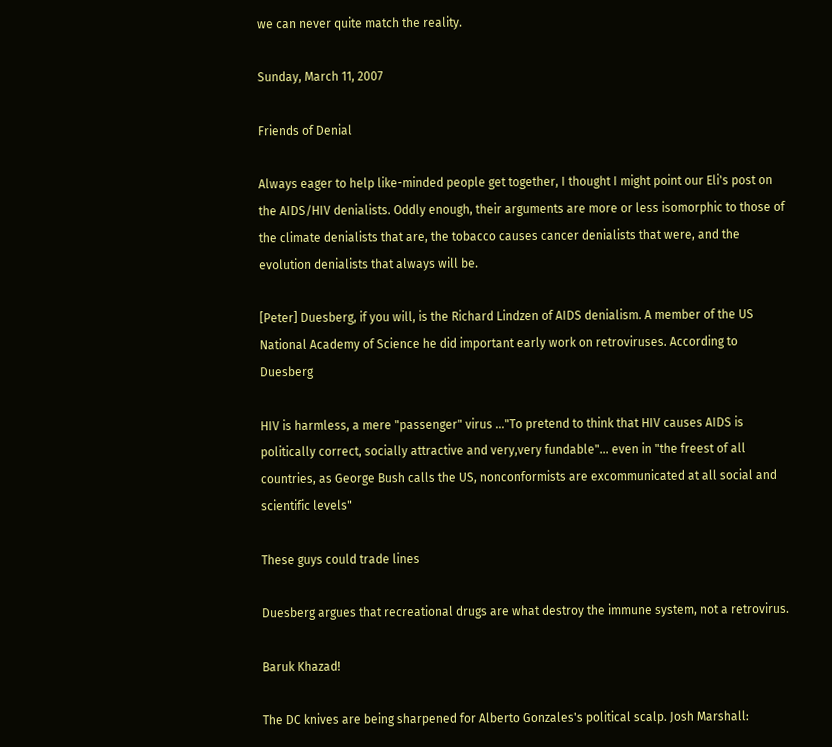we can never quite match the reality.

Sunday, March 11, 2007

Friends of Denial

Always eager to help like-minded people get together, I thought I might point our Eli's post on the AIDS/HIV denialists. Oddly enough, their arguments are more or less isomorphic to those of the climate denialists that are, the tobacco causes cancer denialists that were, and the evolution denialists that always will be.

[Peter] Duesberg, if you will, is the Richard Lindzen of AIDS denialism. A member of the US National Academy of Science he did important early work on retroviruses. According to Duesberg

HIV is harmless, a mere "passenger" virus ..."To pretend to think that HIV causes AIDS is politically correct, socially attractive and very,very fundable"... even in "the freest of all countries, as George Bush calls the US, nonconformists are excommunicated at all social and scientific levels"

These guys could trade lines

Duesberg argues that recreational drugs are what destroy the immune system, not a retrovirus.

Baruk Khazad!

The DC knives are being sharpened for Alberto Gonzales's political scalp. Josh Marshall: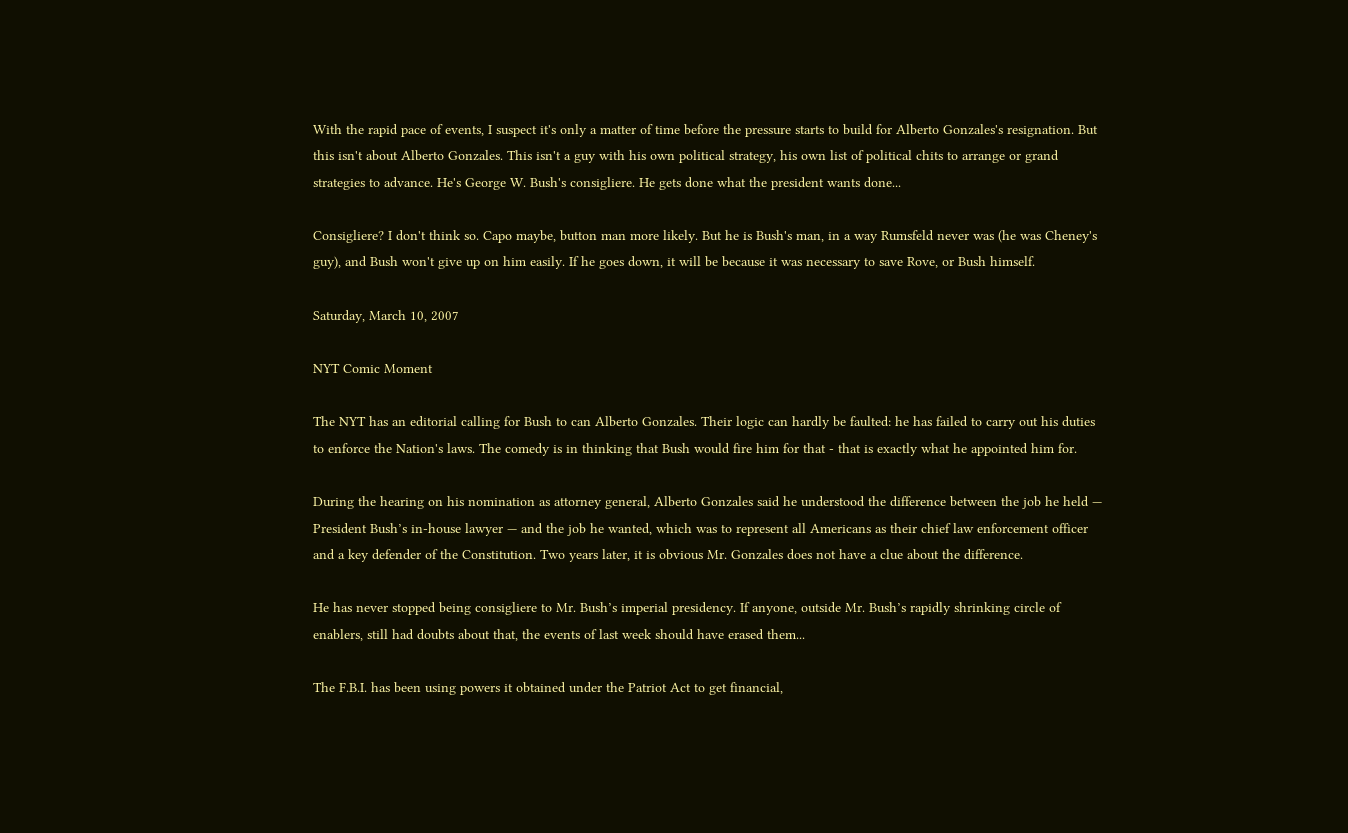With the rapid pace of events, I suspect it's only a matter of time before the pressure starts to build for Alberto Gonzales's resignation. But this isn't about Alberto Gonzales. This isn't a guy with his own political strategy, his own list of political chits to arrange or grand strategies to advance. He's George W. Bush's consigliere. He gets done what the president wants done...

Consigliere? I don't think so. Capo maybe, button man more likely. But he is Bush's man, in a way Rumsfeld never was (he was Cheney's guy), and Bush won't give up on him easily. If he goes down, it will be because it was necessary to save Rove, or Bush himself.

Saturday, March 10, 2007

NYT Comic Moment

The NYT has an editorial calling for Bush to can Alberto Gonzales. Their logic can hardly be faulted: he has failed to carry out his duties to enforce the Nation's laws. The comedy is in thinking that Bush would fire him for that - that is exactly what he appointed him for.

During the hearing on his nomination as attorney general, Alberto Gonzales said he understood the difference between the job he held — President Bush’s in-house lawyer — and the job he wanted, which was to represent all Americans as their chief law enforcement officer and a key defender of the Constitution. Two years later, it is obvious Mr. Gonzales does not have a clue about the difference.

He has never stopped being consigliere to Mr. Bush’s imperial presidency. If anyone, outside Mr. Bush’s rapidly shrinking circle of enablers, still had doubts about that, the events of last week should have erased them...

The F.B.I. has been using powers it obtained under the Patriot Act to get financial,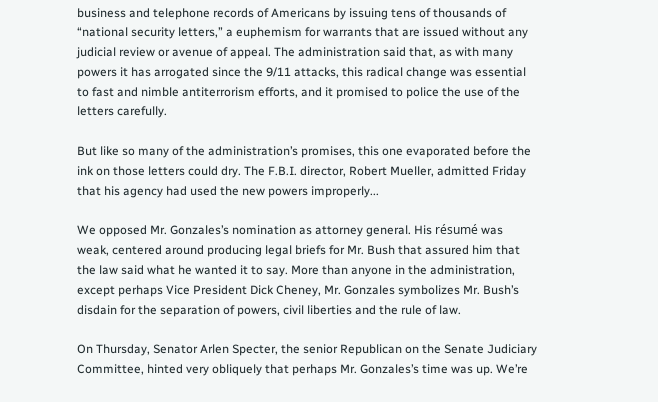business and telephone records of Americans by issuing tens of thousands of “national security letters,” a euphemism for warrants that are issued without any judicial review or avenue of appeal. The administration said that, as with many powers it has arrogated since the 9/11 attacks, this radical change was essential to fast and nimble antiterrorism efforts, and it promised to police the use of the letters carefully.

But like so many of the administration’s promises, this one evaporated before the ink on those letters could dry. The F.B.I. director, Robert Mueller, admitted Friday that his agency had used the new powers improperly...

We opposed Mr. Gonzales’s nomination as attorney general. His résumé was weak, centered around producing legal briefs for Mr. Bush that assured him that the law said what he wanted it to say. More than anyone in the administration, except perhaps Vice President Dick Cheney, Mr. Gonzales symbolizes Mr. Bush’s disdain for the separation of powers, civil liberties and the rule of law.

On Thursday, Senator Arlen Specter, the senior Republican on the Senate Judiciary Committee, hinted very obliquely that perhaps Mr. Gonzales’s time was up. We’re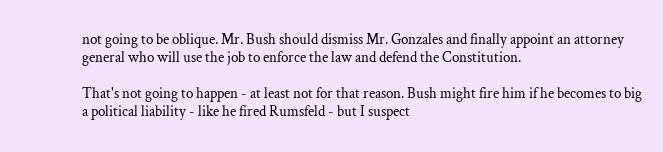not going to be oblique. Mr. Bush should dismiss Mr. Gonzales and finally appoint an attorney general who will use the job to enforce the law and defend the Constitution.

That's not going to happen - at least not for that reason. Bush might fire him if he becomes to big a political liability - like he fired Rumsfeld - but I suspect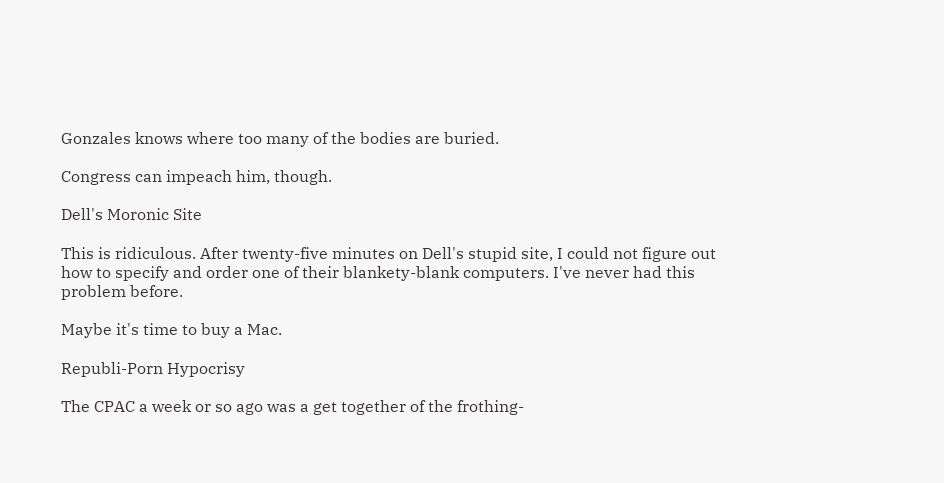Gonzales knows where too many of the bodies are buried.

Congress can impeach him, though.

Dell's Moronic Site

This is ridiculous. After twenty-five minutes on Dell's stupid site, I could not figure out how to specify and order one of their blankety-blank computers. I've never had this problem before.

Maybe it's time to buy a Mac.

Republi-Porn Hypocrisy

The CPAC a week or so ago was a get together of the frothing-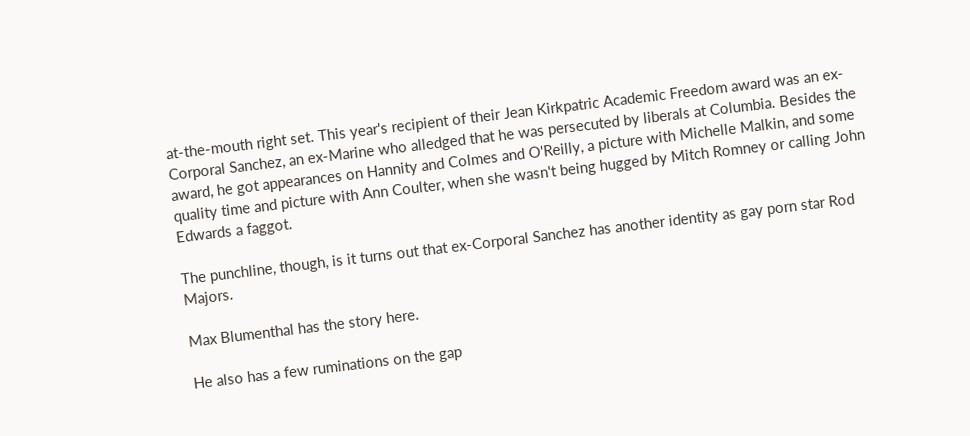at-the-mouth right set. This year's recipient of their Jean Kirkpatric Academic Freedom award was an ex-Corporal Sanchez, an ex-Marine who alledged that he was persecuted by liberals at Columbia. Besides the award, he got appearances on Hannity and Colmes and O'Reilly, a picture with Michelle Malkin, and some quality time and picture with Ann Coulter, when she wasn't being hugged by Mitch Romney or calling John Edwards a faggot.

The punchline, though, is it turns out that ex-Corporal Sanchez has another identity as gay porn star Rod Majors.

Max Blumenthal has the story here.

He also has a few ruminations on the gap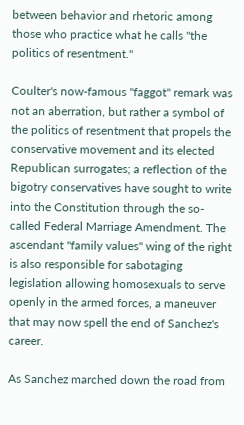between behavior and rhetoric among those who practice what he calls "the politics of resentment."

Coulter's now-famous "faggot" remark was not an aberration, but rather a symbol of the politics of resentment that propels the conservative movement and its elected Republican surrogates; a reflection of the bigotry conservatives have sought to write into the Constitution through the so-called Federal Marriage Amendment. The ascendant "family values" wing of the right is also responsible for sabotaging legislation allowing homosexuals to serve openly in the armed forces, a maneuver that may now spell the end of Sanchez's career.

As Sanchez marched down the road from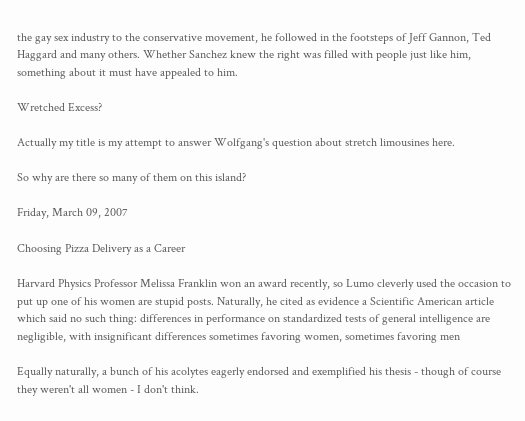the gay sex industry to the conservative movement, he followed in the footsteps of Jeff Gannon, Ted Haggard and many others. Whether Sanchez knew the right was filled with people just like him, something about it must have appealed to him.

Wretched Excess?

Actually my title is my attempt to answer Wolfgang's question about stretch limousines here.

So why are there so many of them on this island?

Friday, March 09, 2007

Choosing Pizza Delivery as a Career

Harvard Physics Professor Melissa Franklin won an award recently, so Lumo cleverly used the occasion to put up one of his women are stupid posts. Naturally, he cited as evidence a Scientific American article which said no such thing: differences in performance on standardized tests of general intelligence are negligible, with insignificant differences sometimes favoring women, sometimes favoring men

Equally naturally, a bunch of his acolytes eagerly endorsed and exemplified his thesis - though of course they weren't all women - I don't think.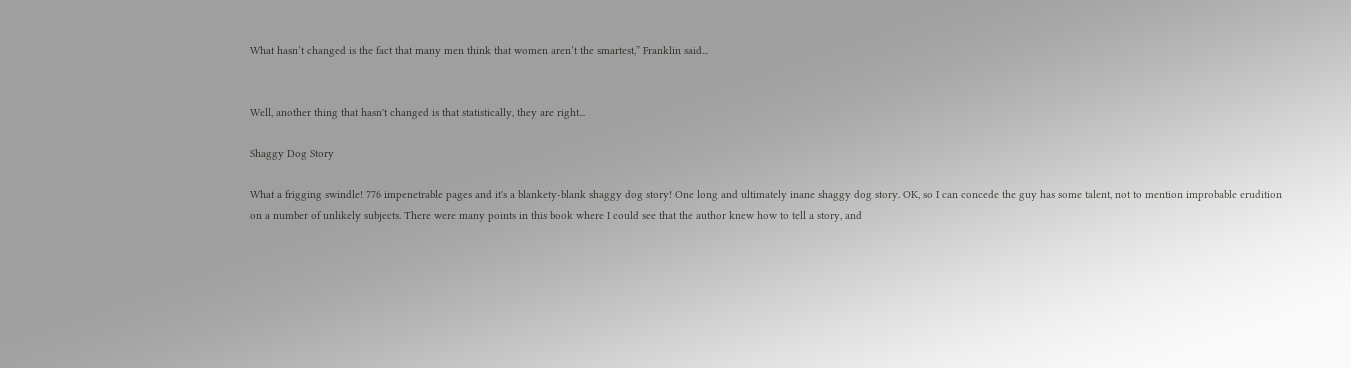What hasn’t changed is the fact that many men think that women aren’t the smartest,” Franklin said...


Well, another thing that hasn't changed is that statistically, they are right...

Shaggy Dog Story

What a frigging swindle! 776 impenetrable pages and it's a blankety-blank shaggy dog story! One long and ultimately inane shaggy dog story. OK, so I can concede the guy has some talent, not to mention improbable erudition on a number of unlikely subjects. There were many points in this book where I could see that the author knew how to tell a story, and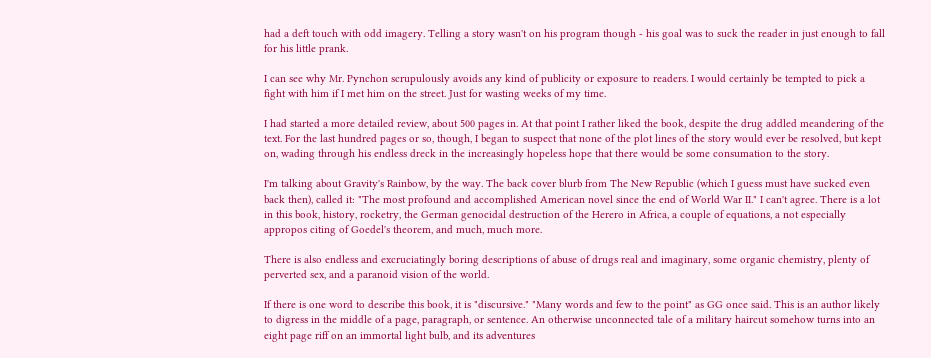had a deft touch with odd imagery. Telling a story wasn't on his program though - his goal was to suck the reader in just enough to fall for his little prank.

I can see why Mr. Pynchon scrupulously avoids any kind of publicity or exposure to readers. I would certainly be tempted to pick a fight with him if I met him on the street. Just for wasting weeks of my time.

I had started a more detailed review, about 500 pages in. At that point I rather liked the book, despite the drug addled meandering of the text. For the last hundred pages or so, though, I began to suspect that none of the plot lines of the story would ever be resolved, but kept on, wading through his endless dreck in the increasingly hopeless hope that there would be some consumation to the story.

I'm talking about Gravity's Rainbow, by the way. The back cover blurb from The New Republic (which I guess must have sucked even back then), called it: "The most profound and accomplished American novel since the end of World War II." I can't agree. There is a lot in this book, history, rocketry, the German genocidal destruction of the Herero in Africa, a couple of equations, a not especially appropos citing of Goedel's theorem, and much, much more.

There is also endless and excruciatingly boring descriptions of abuse of drugs real and imaginary, some organic chemistry, plenty of perverted sex, and a paranoid vision of the world.

If there is one word to describe this book, it is "discursive." "Many words and few to the point" as GG once said. This is an author likely to digress in the middle of a page, paragraph, or sentence. An otherwise unconnected tale of a military haircut somehow turns into an eight page riff on an immortal light bulb, and its adventures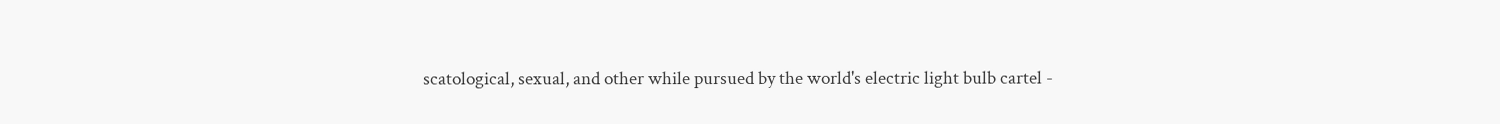scatological, sexual, and other while pursued by the world's electric light bulb cartel -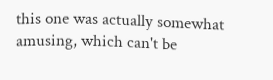this one was actually somewhat amusing, which can't be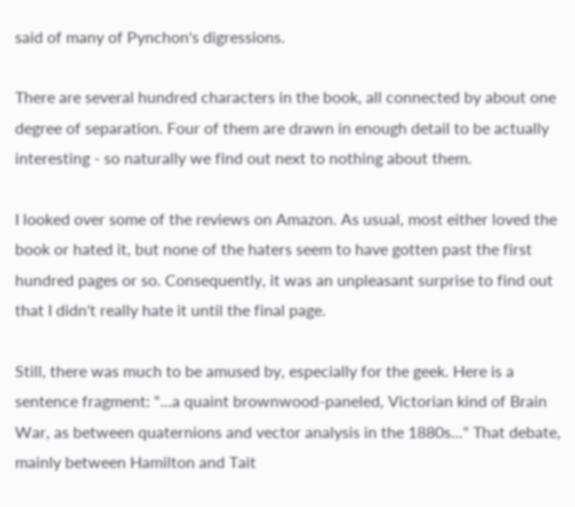said of many of Pynchon's digressions.

There are several hundred characters in the book, all connected by about one degree of separation. Four of them are drawn in enough detail to be actually interesting - so naturally we find out next to nothing about them.

I looked over some of the reviews on Amazon. As usual, most either loved the book or hated it, but none of the haters seem to have gotten past the first hundred pages or so. Consequently, it was an unpleasant surprise to find out that I didn't really hate it until the final page.

Still, there was much to be amused by, especially for the geek. Here is a sentence fragment: "...a quaint brownwood-paneled, Victorian kind of Brain War, as between quaternions and vector analysis in the 1880s..." That debate, mainly between Hamilton and Tait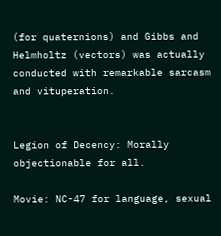(for quaternions) and Gibbs and Helmholtz (vectors) was actually conducted with remarkable sarcasm and vituperation.


Legion of Decency: Morally objectionable for all.

Movie: NC-47 for language, sexual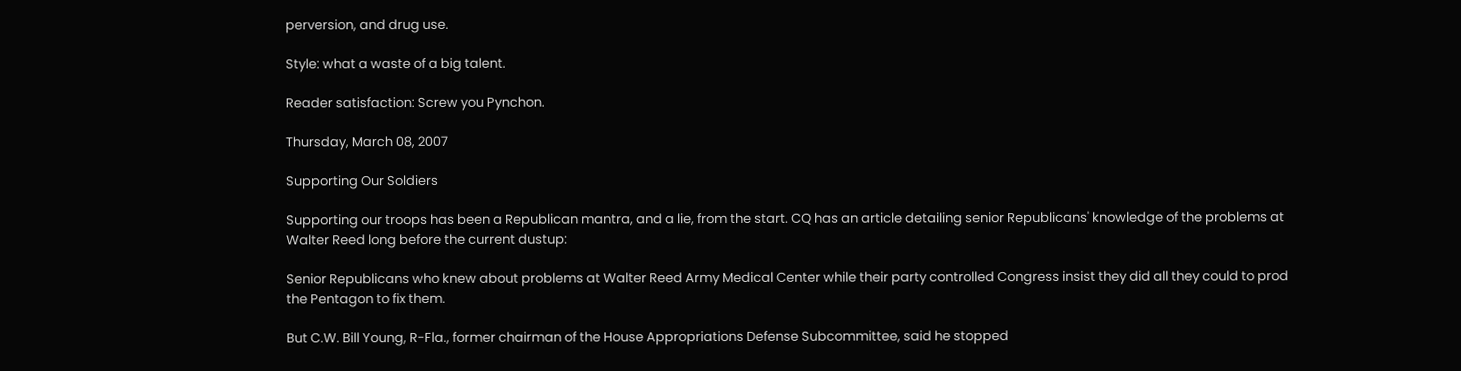perversion, and drug use.

Style: what a waste of a big talent.

Reader satisfaction: Screw you Pynchon.

Thursday, March 08, 2007

Supporting Our Soldiers

Supporting our troops has been a Republican mantra, and a lie, from the start. CQ has an article detailing senior Republicans' knowledge of the problems at Walter Reed long before the current dustup:

Senior Republicans who knew about problems at Walter Reed Army Medical Center while their party controlled Congress insist they did all they could to prod the Pentagon to fix them.

But C.W. Bill Young, R-Fla., former chairman of the House Appropriations Defense Subcommittee, said he stopped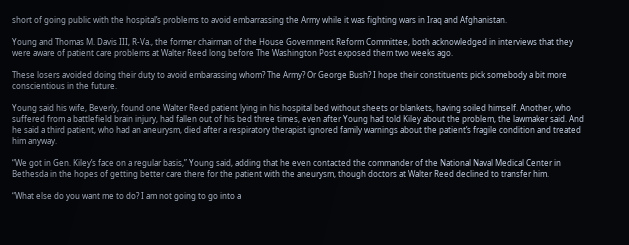short of going public with the hospital’s problems to avoid embarrassing the Army while it was fighting wars in Iraq and Afghanistan.

Young and Thomas M. Davis III, R-Va., the former chairman of the House Government Reform Committee, both acknowledged in interviews that they were aware of patient care problems at Walter Reed long before The Washington Post exposed them two weeks ago.

These losers avoided doing their duty to avoid embarassing whom? The Army? Or George Bush? I hope their constituents pick somebody a bit more conscientious in the future.

Young said his wife, Beverly, found one Walter Reed patient lying in his hospital bed without sheets or blankets, having soiled himself. Another, who suffered from a battlefield brain injury, had fallen out of his bed three times, even after Young had told Kiley about the problem, the lawmaker said. And he said a third patient, who had an aneurysm, died after a respiratory therapist ignored family warnings about the patient’s fragile condition and treated him anyway.

“We got in Gen. Kiley’s face on a regular basis,” Young said, adding that he even contacted the commander of the National Naval Medical Center in Bethesda in the hopes of getting better care there for the patient with the aneurysm, though doctors at Walter Reed declined to transfer him.

“What else do you want me to do? I am not going to go into a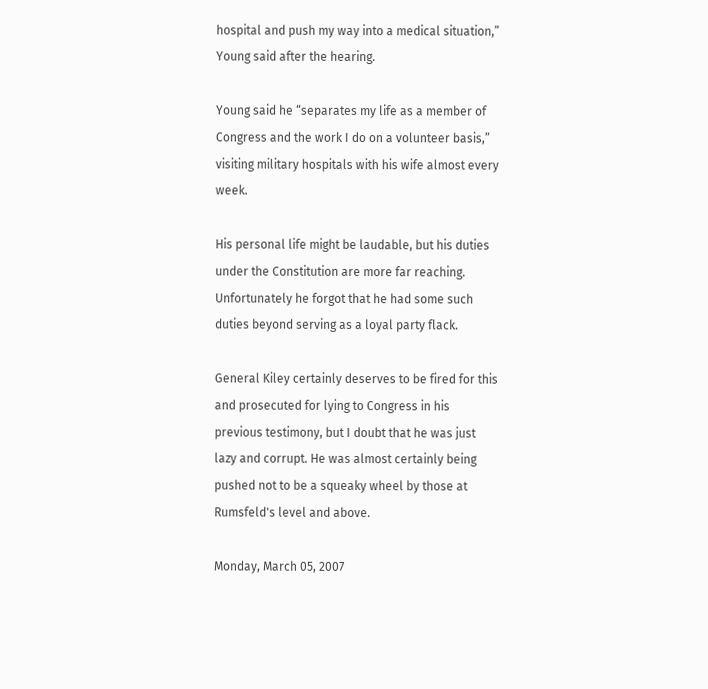hospital and push my way into a medical situation,” Young said after the hearing.

Young said he “separates my life as a member of Congress and the work I do on a volunteer basis,” visiting military hospitals with his wife almost every week.

His personal life might be laudable, but his duties under the Constitution are more far reaching. Unfortunately he forgot that he had some such duties beyond serving as a loyal party flack.

General Kiley certainly deserves to be fired for this and prosecuted for lying to Congress in his previous testimony, but I doubt that he was just lazy and corrupt. He was almost certainly being pushed not to be a squeaky wheel by those at Rumsfeld's level and above.

Monday, March 05, 2007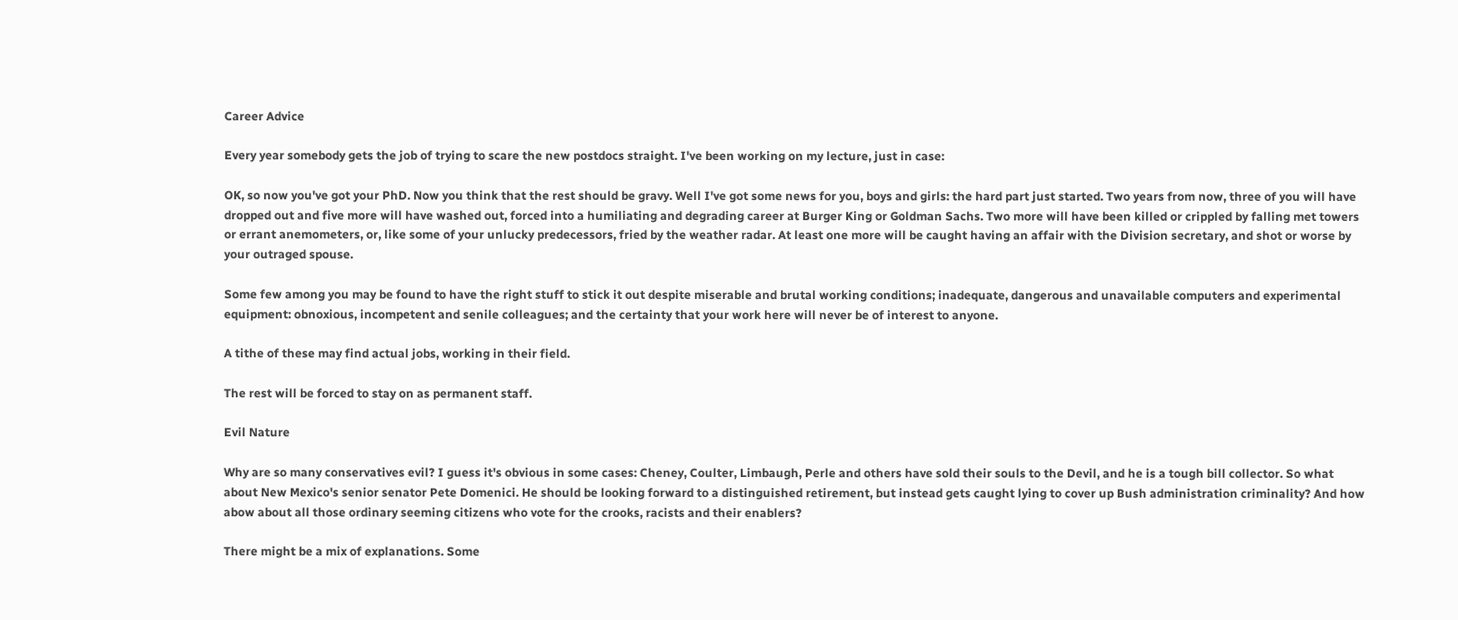Career Advice

Every year somebody gets the job of trying to scare the new postdocs straight. I've been working on my lecture, just in case:

OK, so now you've got your PhD. Now you think that the rest should be gravy. Well I've got some news for you, boys and girls: the hard part just started. Two years from now, three of you will have dropped out and five more will have washed out, forced into a humiliating and degrading career at Burger King or Goldman Sachs. Two more will have been killed or crippled by falling met towers or errant anemometers, or, like some of your unlucky predecessors, fried by the weather radar. At least one more will be caught having an affair with the Division secretary, and shot or worse by your outraged spouse.

Some few among you may be found to have the right stuff to stick it out despite miserable and brutal working conditions; inadequate, dangerous and unavailable computers and experimental equipment: obnoxious, incompetent and senile colleagues; and the certainty that your work here will never be of interest to anyone.

A tithe of these may find actual jobs, working in their field.

The rest will be forced to stay on as permanent staff.

Evil Nature

Why are so many conservatives evil? I guess it's obvious in some cases: Cheney, Coulter, Limbaugh, Perle and others have sold their souls to the Devil, and he is a tough bill collector. So what about New Mexico's senior senator Pete Domenici. He should be looking forward to a distinguished retirement, but instead gets caught lying to cover up Bush administration criminality? And how abow about all those ordinary seeming citizens who vote for the crooks, racists and their enablers?

There might be a mix of explanations. Some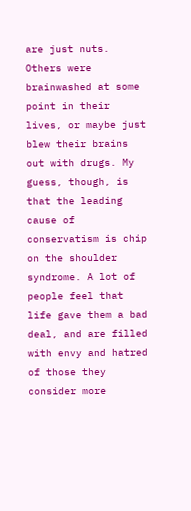are just nuts. Others were brainwashed at some point in their lives, or maybe just blew their brains out with drugs. My guess, though, is that the leading cause of conservatism is chip on the shoulder syndrome. A lot of people feel that life gave them a bad deal, and are filled with envy and hatred of those they consider more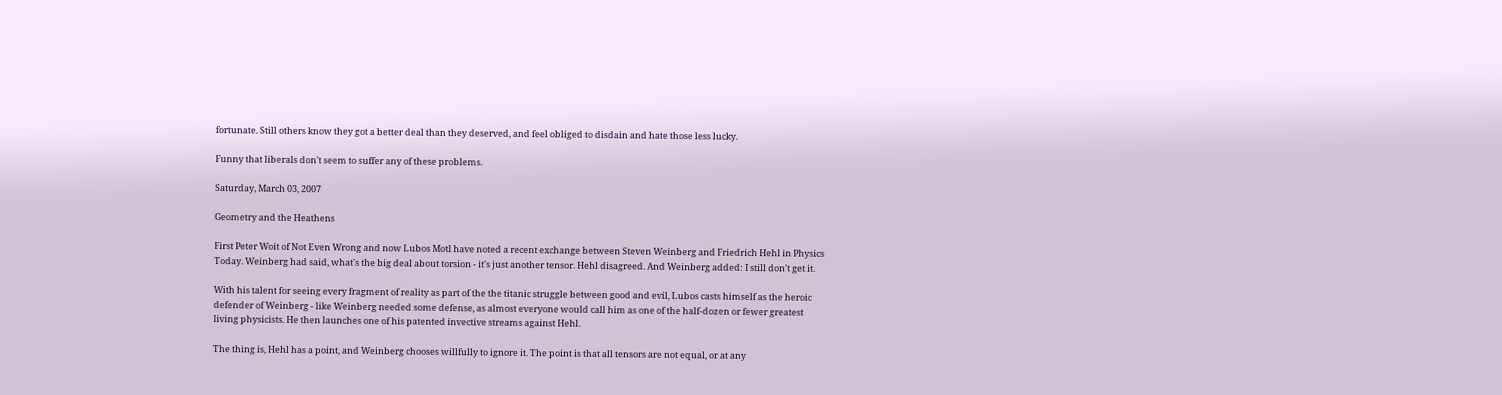fortunate. Still others know they got a better deal than they deserved, and feel obliged to disdain and hate those less lucky.

Funny that liberals don't seem to suffer any of these problems.

Saturday, March 03, 2007

Geometry and the Heathens

First Peter Woit of Not Even Wrong and now Lubos Motl have noted a recent exchange between Steven Weinberg and Friedrich Hehl in Physics Today. Weinberg had said, what's the big deal about torsion - it's just another tensor. Hehl disagreed. And Weinberg added: I still don't get it.

With his talent for seeing every fragment of reality as part of the the titanic struggle between good and evil, Lubos casts himself as the heroic defender of Weinberg - like Weinberg needed some defense, as almost everyone would call him as one of the half-dozen or fewer greatest living physicists. He then launches one of his patented invective streams against Hehl.

The thing is, Hehl has a point, and Weinberg chooses willfully to ignore it. The point is that all tensors are not equal, or at any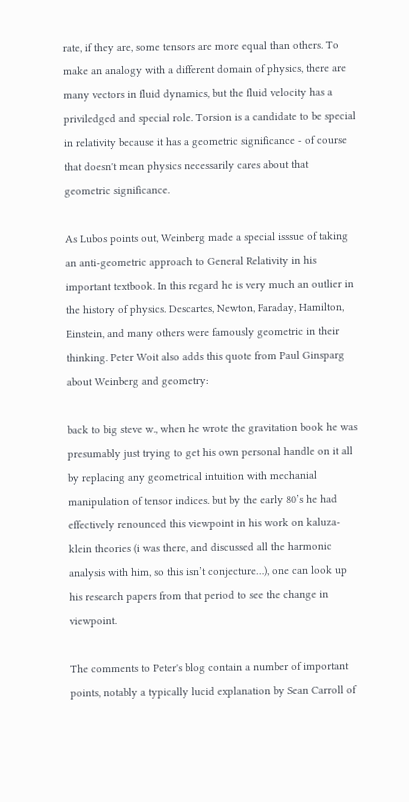rate, if they are, some tensors are more equal than others. To make an analogy with a different domain of physics, there are many vectors in fluid dynamics, but the fluid velocity has a priviledged and special role. Torsion is a candidate to be special in relativity because it has a geometric significance - of course that doesn't mean physics necessarily cares about that geometric significance.

As Lubos points out, Weinberg made a special isssue of taking an anti-geometric approach to General Relativity in his important textbook. In this regard he is very much an outlier in the history of physics. Descartes, Newton, Faraday, Hamilton, Einstein, and many others were famously geometric in their thinking. Peter Woit also adds this quote from Paul Ginsparg about Weinberg and geometry:

back to big steve w., when he wrote the gravitation book he was presumably just trying to get his own personal handle on it all by replacing any geometrical intuition with mechanial manipulation of tensor indices. but by the early 80’s he had effectively renounced this viewpoint in his work on kaluza-klein theories (i was there, and discussed all the harmonic analysis with him, so this isn’t conjecture…), one can look up his research papers from that period to see the change in viewpoint.

The comments to Peter's blog contain a number of important points, notably a typically lucid explanation by Sean Carroll of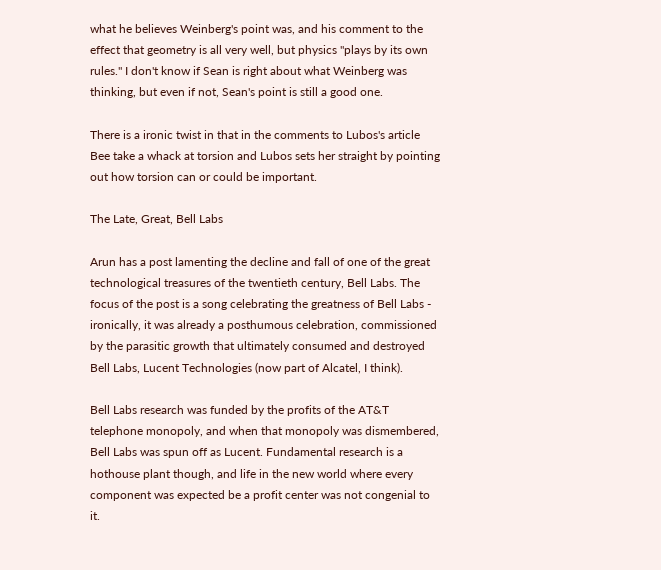what he believes Weinberg's point was, and his comment to the effect that geometry is all very well, but physics "plays by its own rules." I don't know if Sean is right about what Weinberg was thinking, but even if not, Sean's point is still a good one.

There is a ironic twist in that in the comments to Lubos's article Bee take a whack at torsion and Lubos sets her straight by pointing out how torsion can or could be important.

The Late, Great, Bell Labs

Arun has a post lamenting the decline and fall of one of the great technological treasures of the twentieth century, Bell Labs. The focus of the post is a song celebrating the greatness of Bell Labs - ironically, it was already a posthumous celebration, commissioned by the parasitic growth that ultimately consumed and destroyed Bell Labs, Lucent Technologies (now part of Alcatel, I think).

Bell Labs research was funded by the profits of the AT&T telephone monopoly, and when that monopoly was dismembered, Bell Labs was spun off as Lucent. Fundamental research is a hothouse plant though, and life in the new world where every component was expected be a profit center was not congenial to it.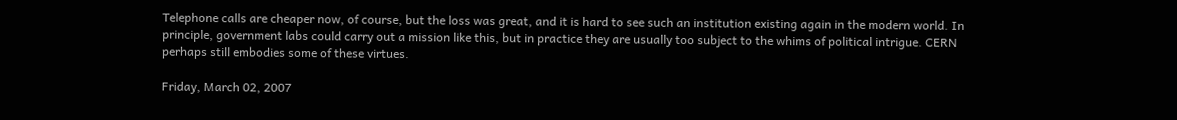Telephone calls are cheaper now, of course, but the loss was great, and it is hard to see such an institution existing again in the modern world. In principle, government labs could carry out a mission like this, but in practice they are usually too subject to the whims of political intrigue. CERN perhaps still embodies some of these virtues.

Friday, March 02, 2007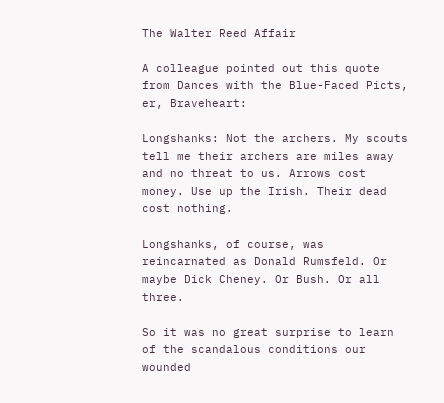The Walter Reed Affair

A colleague pointed out this quote from Dances with the Blue-Faced Picts, er, Braveheart:

Longshanks: Not the archers. My scouts tell me their archers are miles away and no threat to us. Arrows cost money. Use up the Irish. Their dead cost nothing.

Longshanks, of course, was reincarnated as Donald Rumsfeld. Or maybe Dick Cheney. Or Bush. Or all three.

So it was no great surprise to learn of the scandalous conditions our wounded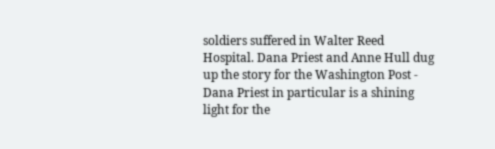soldiers suffered in Walter Reed Hospital. Dana Priest and Anne Hull dug up the story for the Washington Post - Dana Priest in particular is a shining light for the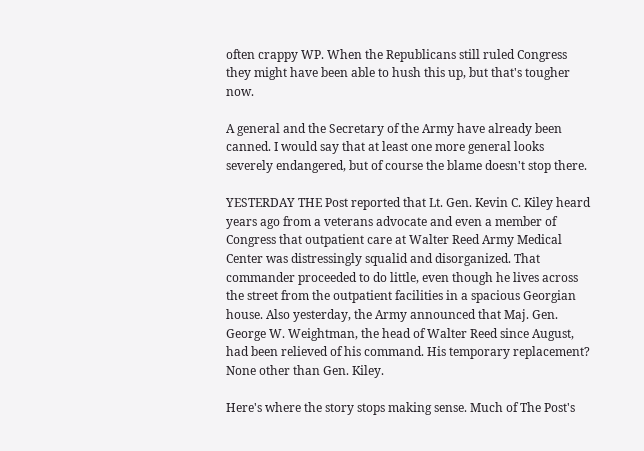often crappy WP. When the Republicans still ruled Congress they might have been able to hush this up, but that's tougher now.

A general and the Secretary of the Army have already been canned. I would say that at least one more general looks severely endangered, but of course the blame doesn't stop there.

YESTERDAY THE Post reported that Lt. Gen. Kevin C. Kiley heard years ago from a veterans advocate and even a member of Congress that outpatient care at Walter Reed Army Medical Center was distressingly squalid and disorganized. That commander proceeded to do little, even though he lives across the street from the outpatient facilities in a spacious Georgian house. Also yesterday, the Army announced that Maj. Gen. George W. Weightman, the head of Walter Reed since August, had been relieved of his command. His temporary replacement? None other than Gen. Kiley.

Here's where the story stops making sense. Much of The Post's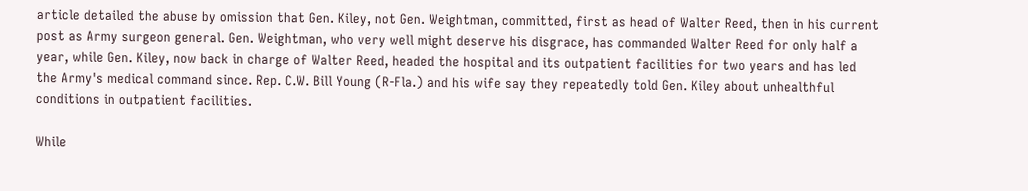article detailed the abuse by omission that Gen. Kiley, not Gen. Weightman, committed, first as head of Walter Reed, then in his current post as Army surgeon general. Gen. Weightman, who very well might deserve his disgrace, has commanded Walter Reed for only half a year, while Gen. Kiley, now back in charge of Walter Reed, headed the hospital and its outpatient facilities for two years and has led the Army's medical command since. Rep. C.W. Bill Young (R-Fla.) and his wife say they repeatedly told Gen. Kiley about unhealthful conditions in outpatient facilities.

While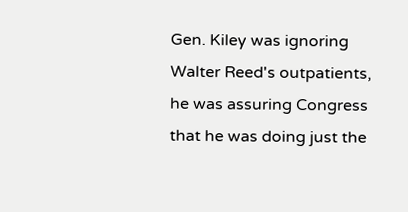Gen. Kiley was ignoring Walter Reed's outpatients, he was assuring Congress that he was doing just the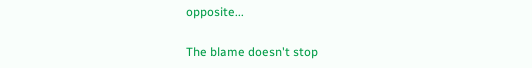opposite...

The blame doesn't stop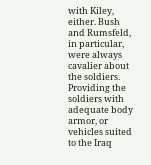with Kiley, either. Bush and Rumsfeld, in particular, were always cavalier about the soldiers. Providing the soldiers with adequate body armor, or vehicles suited to the Iraq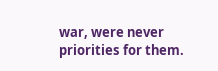war, were never priorities for them.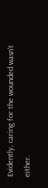Evidently, caring for the wounded wasn't either.